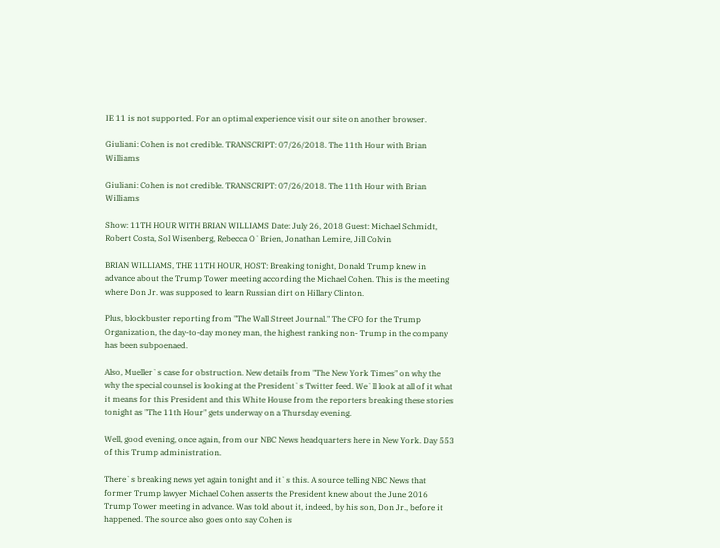IE 11 is not supported. For an optimal experience visit our site on another browser.

Giuliani: Cohen is not credible. TRANSCRIPT: 07/26/2018. The 11th Hour with Brian Williams

Giuliani: Cohen is not credible. TRANSCRIPT: 07/26/2018. The 11th Hour with Brian Williams

Show: 11TH HOUR WITH BRIAN WILLIAMS Date: July 26, 2018 Guest: Michael Schmidt, Robert Costa, Sol Wisenberg, Rebecca O`Brien, Jonathan Lemire, Jill Colvin

BRIAN WILLIAMS, THE 11TH HOUR, HOST: Breaking tonight, Donald Trump knew in advance about the Trump Tower meeting according the Michael Cohen. This is the meeting where Don Jr. was supposed to learn Russian dirt on Hillary Clinton.

Plus, blockbuster reporting from "The Wall Street Journal." The CFO for the Trump Organization, the day-to-day money man, the highest ranking non- Trump in the company has been subpoenaed.

Also, Mueller`s case for obstruction. New details from "The New York Times" on why the why the special counsel is looking at the President`s Twitter feed. We`ll look at all of it what it means for this President and this White House from the reporters breaking these stories tonight as "The 11th Hour" gets underway on a Thursday evening.

Well, good evening, once again, from our NBC News headquarters here in New York. Day 553 of this Trump administration.

There`s breaking news yet again tonight and it`s this. A source telling NBC News that former Trump lawyer Michael Cohen asserts the President knew about the June 2016 Trump Tower meeting in advance. Was told about it, indeed, by his son, Don Jr., before it happened. The source also goes onto say Cohen is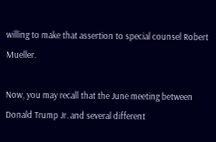willing to make that assertion to special counsel Robert Mueller.

Now, you may recall that the June meeting between Donald Trump Jr. and several different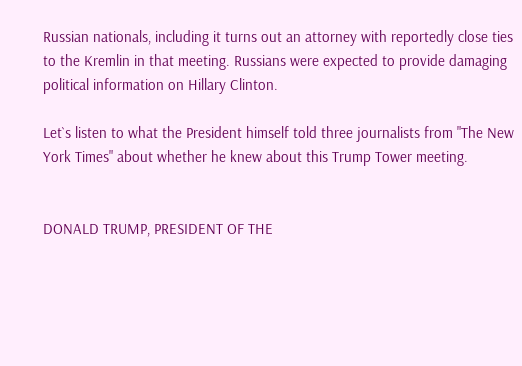Russian nationals, including it turns out an attorney with reportedly close ties to the Kremlin in that meeting. Russians were expected to provide damaging political information on Hillary Clinton.

Let`s listen to what the President himself told three journalists from "The New York Times" about whether he knew about this Trump Tower meeting.


DONALD TRUMP, PRESIDENT OF THE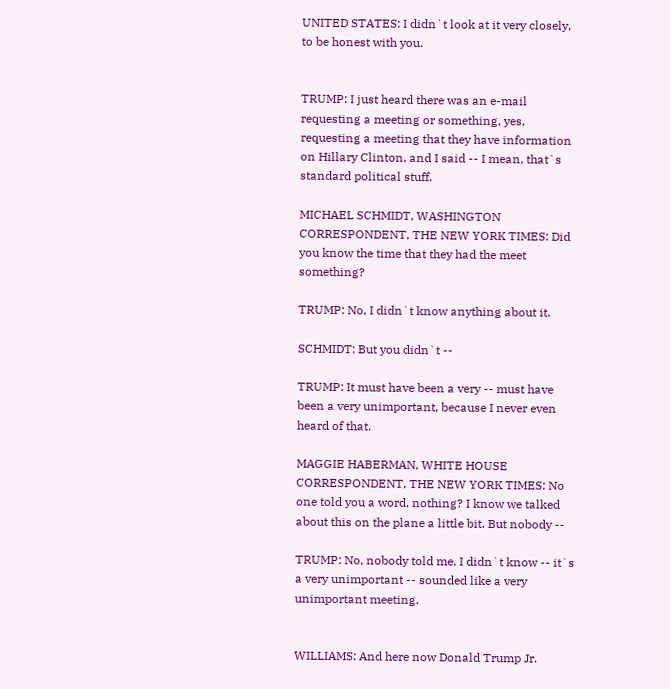UNITED STATES: I didn`t look at it very closely, to be honest with you.


TRUMP: I just heard there was an e-mail requesting a meeting or something, yes, requesting a meeting that they have information on Hillary Clinton, and I said -- I mean, that`s standard political stuff.

MICHAEL SCHMIDT, WASHINGTON CORRESPONDENT, THE NEW YORK TIMES: Did you know the time that they had the meet something?

TRUMP: No, I didn`t know anything about it.

SCHMIDT: But you didn`t --

TRUMP: It must have been a very -- must have been a very unimportant, because I never even heard of that.

MAGGIE HABERMAN, WHITE HOUSE CORRESPONDENT, THE NEW YORK TIMES: No one told you a word, nothing? I know we talked about this on the plane a little bit. But nobody --

TRUMP: No, nobody told me. I didn`t know -- it`s a very unimportant -- sounded like a very unimportant meeting.


WILLIAMS: And here now Donald Trump Jr.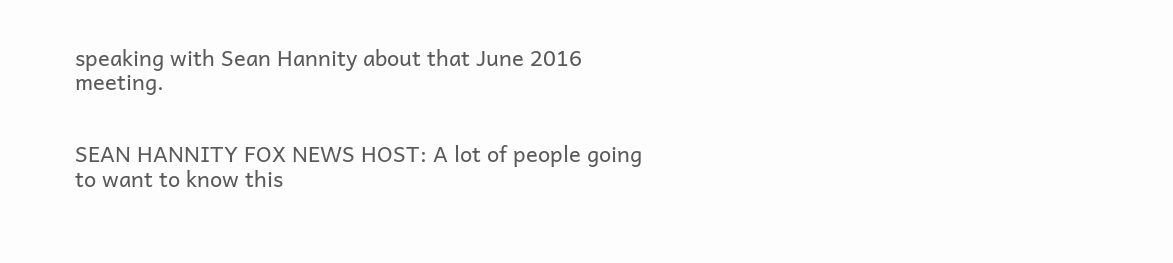speaking with Sean Hannity about that June 2016 meeting.


SEAN HANNITY FOX NEWS HOST: A lot of people going to want to know this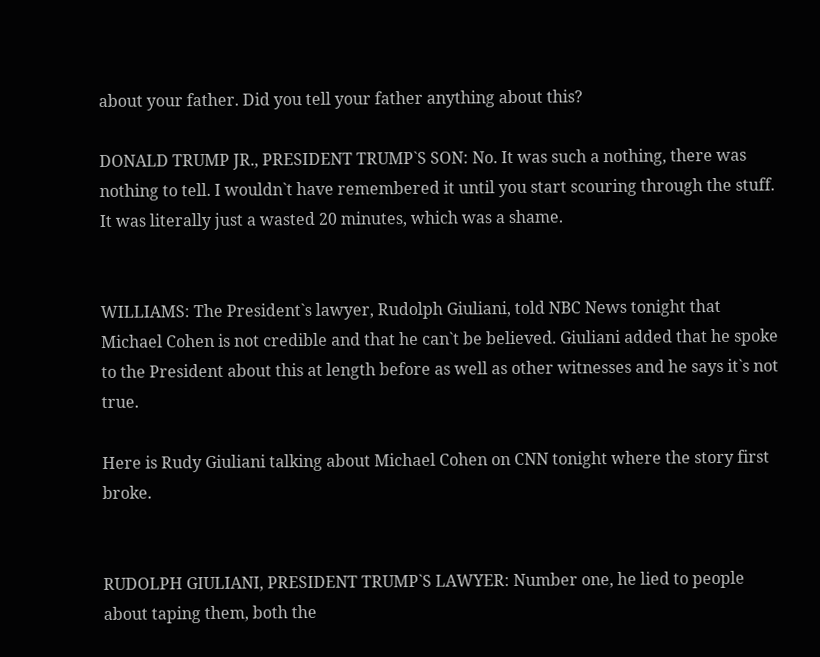about your father. Did you tell your father anything about this?

DONALD TRUMP JR., PRESIDENT TRUMP`S SON: No. It was such a nothing, there was nothing to tell. I wouldn`t have remembered it until you start scouring through the stuff. It was literally just a wasted 20 minutes, which was a shame.


WILLIAMS: The President`s lawyer, Rudolph Giuliani, told NBC News tonight that Michael Cohen is not credible and that he can`t be believed. Giuliani added that he spoke to the President about this at length before as well as other witnesses and he says it`s not true.

Here is Rudy Giuliani talking about Michael Cohen on CNN tonight where the story first broke.


RUDOLPH GIULIANI, PRESIDENT TRUMP`S LAWYER: Number one, he lied to people about taping them, both the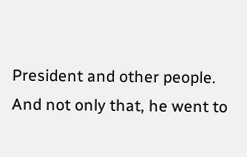President and other people. And not only that, he went to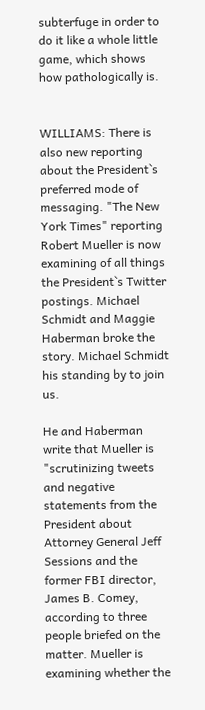subterfuge in order to do it like a whole little game, which shows how pathologically is.


WILLIAMS: There is also new reporting about the President`s preferred mode of messaging. "The New York Times" reporting Robert Mueller is now examining of all things the President`s Twitter postings. Michael Schmidt and Maggie Haberman broke the story. Michael Schmidt his standing by to join us.

He and Haberman write that Mueller is "scrutinizing tweets and negative statements from the President about Attorney General Jeff Sessions and the former FBI director, James B. Comey, according to three people briefed on the matter. Mueller is examining whether the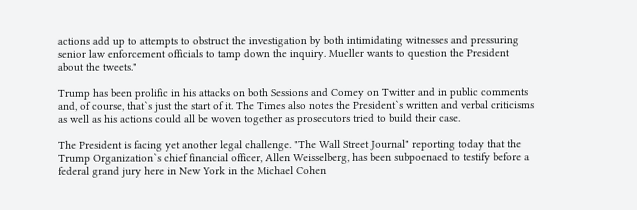actions add up to attempts to obstruct the investigation by both intimidating witnesses and pressuring senior law enforcement officials to tamp down the inquiry. Mueller wants to question the President about the tweets."

Trump has been prolific in his attacks on both Sessions and Comey on Twitter and in public comments and, of course, that`s just the start of it. The Times also notes the President`s written and verbal criticisms as well as his actions could all be woven together as prosecutors tried to build their case.

The President is facing yet another legal challenge. "The Wall Street Journal" reporting today that the Trump Organization`s chief financial officer, Allen Weisselberg, has been subpoenaed to testify before a federal grand jury here in New York in the Michael Cohen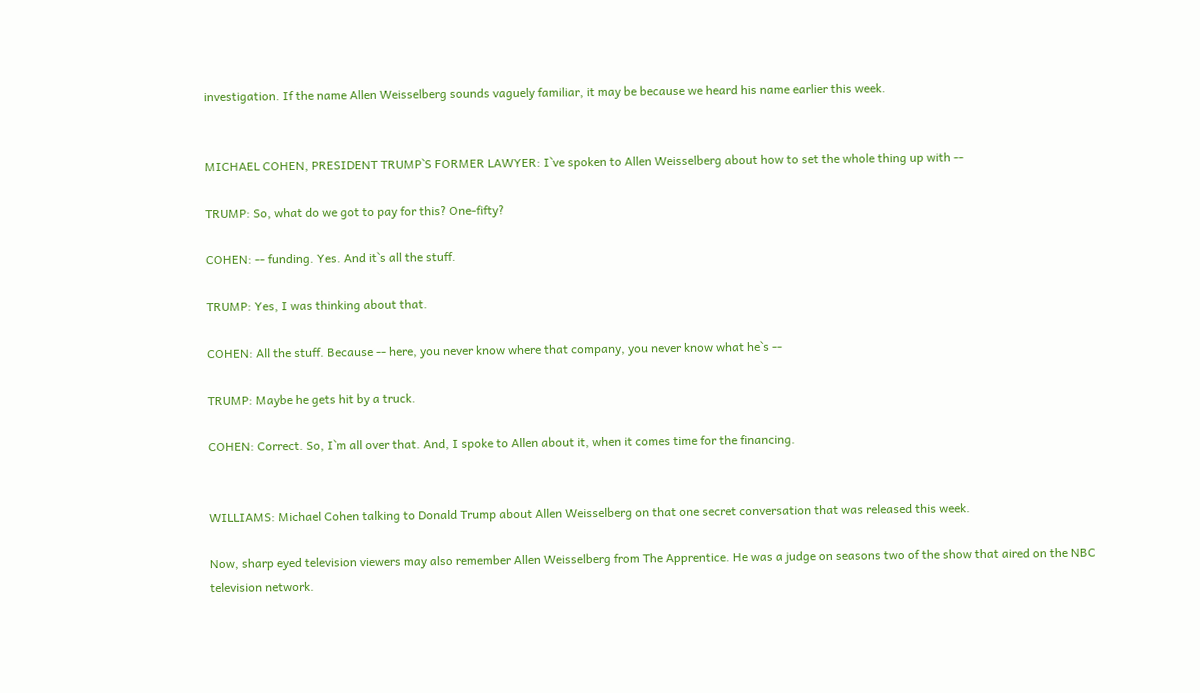investigation. If the name Allen Weisselberg sounds vaguely familiar, it may be because we heard his name earlier this week.


MICHAEL COHEN, PRESIDENT TRUMP`S FORMER LAWYER: I`ve spoken to Allen Weisselberg about how to set the whole thing up with --

TRUMP: So, what do we got to pay for this? One-fifty?

COHEN: -- funding. Yes. And it`s all the stuff.

TRUMP: Yes, I was thinking about that.

COHEN: All the stuff. Because -- here, you never know where that company, you never know what he`s --

TRUMP: Maybe he gets hit by a truck.

COHEN: Correct. So, I`m all over that. And, I spoke to Allen about it, when it comes time for the financing.


WILLIAMS: Michael Cohen talking to Donald Trump about Allen Weisselberg on that one secret conversation that was released this week.

Now, sharp eyed television viewers may also remember Allen Weisselberg from The Apprentice. He was a judge on seasons two of the show that aired on the NBC television network.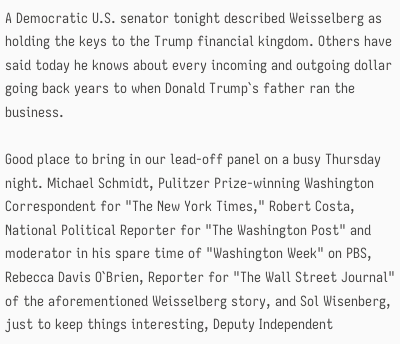A Democratic U.S. senator tonight described Weisselberg as holding the keys to the Trump financial kingdom. Others have said today he knows about every incoming and outgoing dollar going back years to when Donald Trump`s father ran the business.

Good place to bring in our lead-off panel on a busy Thursday night. Michael Schmidt, Pulitzer Prize-winning Washington Correspondent for "The New York Times," Robert Costa, National Political Reporter for "The Washington Post" and moderator in his spare time of "Washington Week" on PBS, Rebecca Davis O`Brien, Reporter for "The Wall Street Journal" of the aforementioned Weisselberg story, and Sol Wisenberg, just to keep things interesting, Deputy Independent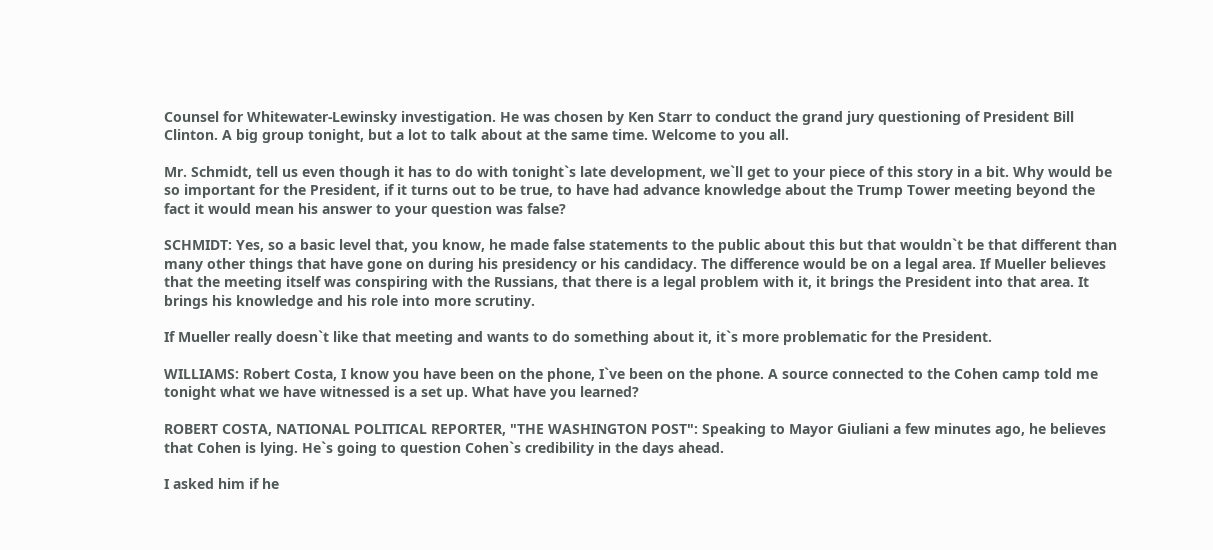Counsel for Whitewater-Lewinsky investigation. He was chosen by Ken Starr to conduct the grand jury questioning of President Bill Clinton. A big group tonight, but a lot to talk about at the same time. Welcome to you all.

Mr. Schmidt, tell us even though it has to do with tonight`s late development, we`ll get to your piece of this story in a bit. Why would be so important for the President, if it turns out to be true, to have had advance knowledge about the Trump Tower meeting beyond the fact it would mean his answer to your question was false?

SCHMIDT: Yes, so a basic level that, you know, he made false statements to the public about this but that wouldn`t be that different than many other things that have gone on during his presidency or his candidacy. The difference would be on a legal area. If Mueller believes that the meeting itself was conspiring with the Russians, that there is a legal problem with it, it brings the President into that area. It brings his knowledge and his role into more scrutiny.

If Mueller really doesn`t like that meeting and wants to do something about it, it`s more problematic for the President.

WILLIAMS: Robert Costa, I know you have been on the phone, I`ve been on the phone. A source connected to the Cohen camp told me tonight what we have witnessed is a set up. What have you learned?

ROBERT COSTA, NATIONAL POLITICAL REPORTER, "THE WASHINGTON POST": Speaking to Mayor Giuliani a few minutes ago, he believes that Cohen is lying. He`s going to question Cohen`s credibility in the days ahead.

I asked him if he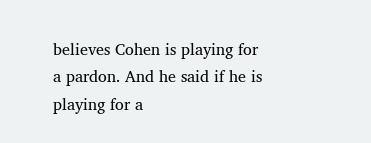believes Cohen is playing for a pardon. And he said if he is playing for a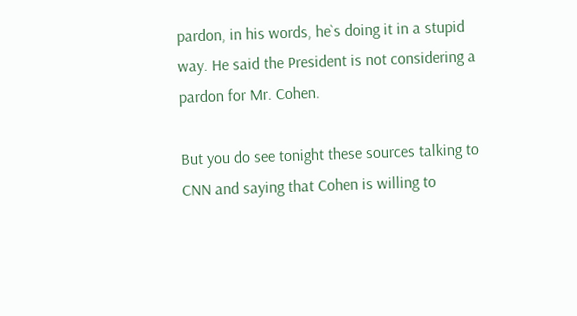pardon, in his words, he`s doing it in a stupid way. He said the President is not considering a pardon for Mr. Cohen.

But you do see tonight these sources talking to CNN and saying that Cohen is willing to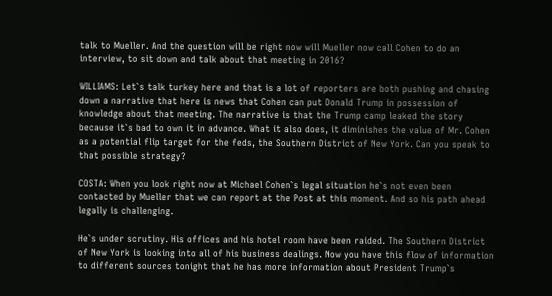talk to Mueller. And the question will be right now will Mueller now call Cohen to do an interview, to sit down and talk about that meeting in 2016?

WILLIAMS: Let`s talk turkey here and that is a lot of reporters are both pushing and chasing down a narrative that here is news that Cohen can put Donald Trump in possession of knowledge about that meeting. The narrative is that the Trump camp leaked the story because it`s bad to own it in advance. What it also does, it diminishes the value of Mr. Cohen as a potential flip target for the feds, the Southern District of New York. Can you speak to that possible strategy?

COSTA: When you look right now at Michael Cohen`s legal situation he`s not even been contacted by Mueller that we can report at the Post at this moment. And so his path ahead legally is challenging.

He`s under scrutiny. His offices and his hotel room have been raided. The Southern District of New York is looking into all of his business dealings. Now you have this flow of information to different sources tonight that he has more information about President Trump`s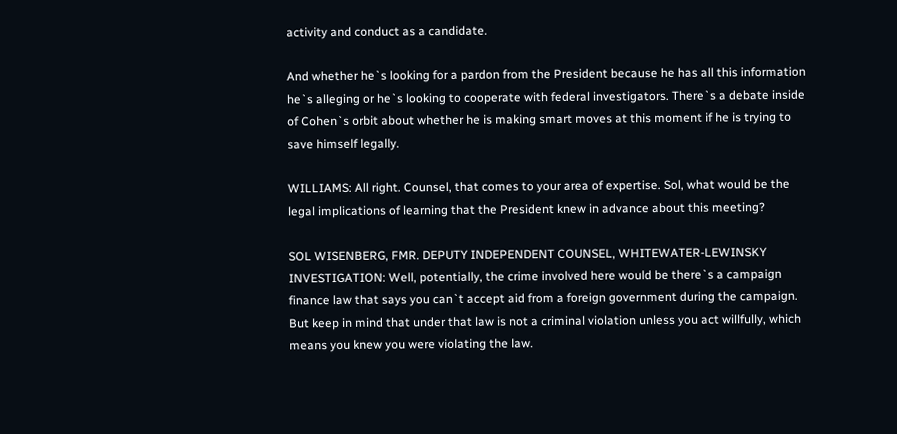activity and conduct as a candidate.

And whether he`s looking for a pardon from the President because he has all this information he`s alleging or he`s looking to cooperate with federal investigators. There`s a debate inside of Cohen`s orbit about whether he is making smart moves at this moment if he is trying to save himself legally.

WILLIAMS: All right. Counsel, that comes to your area of expertise. Sol, what would be the legal implications of learning that the President knew in advance about this meeting?

SOL WISENBERG, FMR. DEPUTY INDEPENDENT COUNSEL, WHITEWATER-LEWINSKY INVESTIGATION: Well, potentially, the crime involved here would be there`s a campaign finance law that says you can`t accept aid from a foreign government during the campaign. But keep in mind that under that law is not a criminal violation unless you act willfully, which means you knew you were violating the law.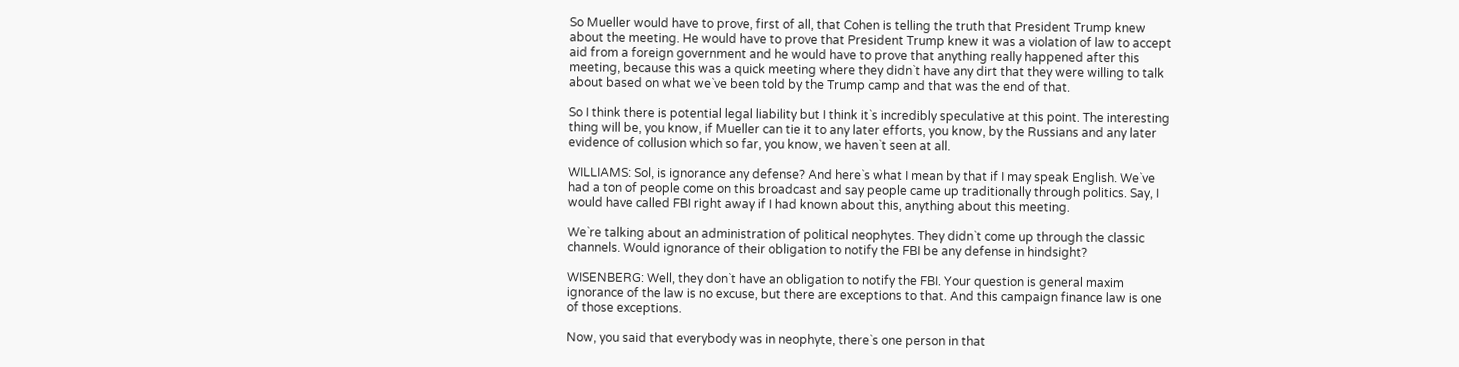So Mueller would have to prove, first of all, that Cohen is telling the truth that President Trump knew about the meeting. He would have to prove that President Trump knew it was a violation of law to accept aid from a foreign government and he would have to prove that anything really happened after this meeting, because this was a quick meeting where they didn`t have any dirt that they were willing to talk about based on what we`ve been told by the Trump camp and that was the end of that.

So I think there is potential legal liability but I think it`s incredibly speculative at this point. The interesting thing will be, you know, if Mueller can tie it to any later efforts, you know, by the Russians and any later evidence of collusion which so far, you know, we haven`t seen at all.

WILLIAMS: Sol, is ignorance any defense? And here`s what I mean by that if I may speak English. We`ve had a ton of people come on this broadcast and say people came up traditionally through politics. Say, I would have called FBI right away if I had known about this, anything about this meeting.

We`re talking about an administration of political neophytes. They didn`t come up through the classic channels. Would ignorance of their obligation to notify the FBI be any defense in hindsight?

WISENBERG: Well, they don`t have an obligation to notify the FBI. Your question is general maxim ignorance of the law is no excuse, but there are exceptions to that. And this campaign finance law is one of those exceptions.

Now, you said that everybody was in neophyte, there`s one person in that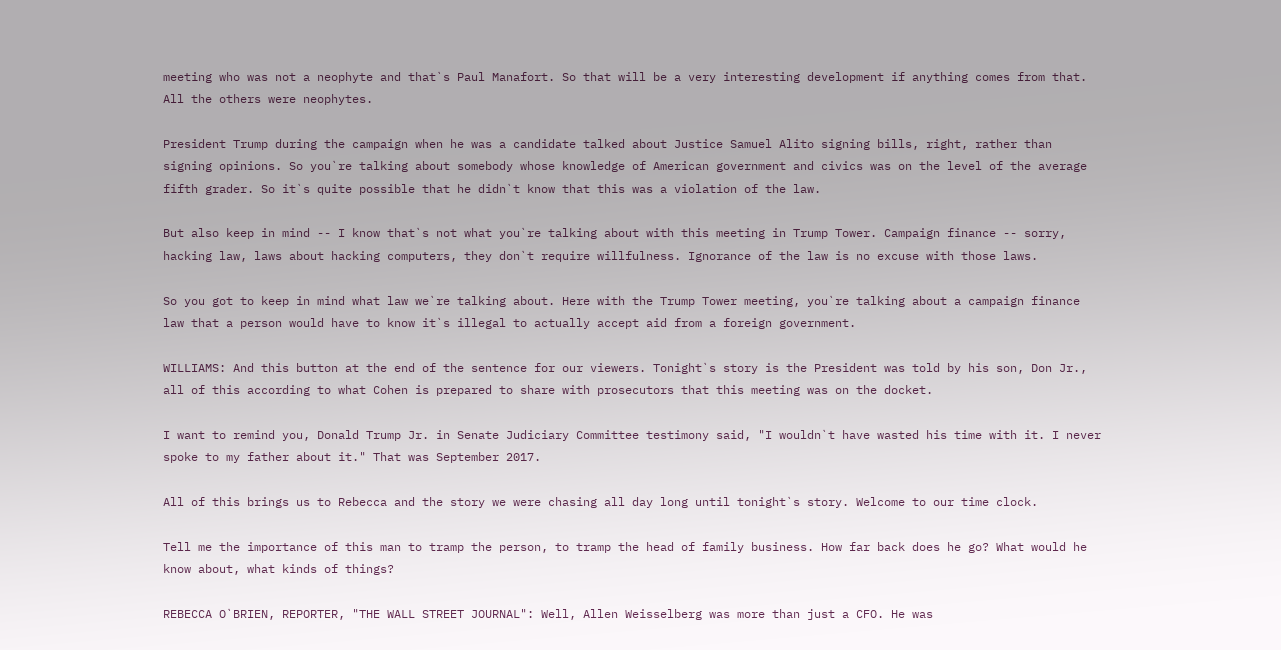meeting who was not a neophyte and that`s Paul Manafort. So that will be a very interesting development if anything comes from that. All the others were neophytes.

President Trump during the campaign when he was a candidate talked about Justice Samuel Alito signing bills, right, rather than signing opinions. So you`re talking about somebody whose knowledge of American government and civics was on the level of the average fifth grader. So it`s quite possible that he didn`t know that this was a violation of the law.

But also keep in mind -- I know that`s not what you`re talking about with this meeting in Trump Tower. Campaign finance -- sorry, hacking law, laws about hacking computers, they don`t require willfulness. Ignorance of the law is no excuse with those laws.

So you got to keep in mind what law we`re talking about. Here with the Trump Tower meeting, you`re talking about a campaign finance law that a person would have to know it`s illegal to actually accept aid from a foreign government.

WILLIAMS: And this button at the end of the sentence for our viewers. Tonight`s story is the President was told by his son, Don Jr., all of this according to what Cohen is prepared to share with prosecutors that this meeting was on the docket.

I want to remind you, Donald Trump Jr. in Senate Judiciary Committee testimony said, "I wouldn`t have wasted his time with it. I never spoke to my father about it." That was September 2017.

All of this brings us to Rebecca and the story we were chasing all day long until tonight`s story. Welcome to our time clock.

Tell me the importance of this man to tramp the person, to tramp the head of family business. How far back does he go? What would he know about, what kinds of things?

REBECCA O`BRIEN, REPORTER, "THE WALL STREET JOURNAL": Well, Allen Weisselberg was more than just a CFO. He was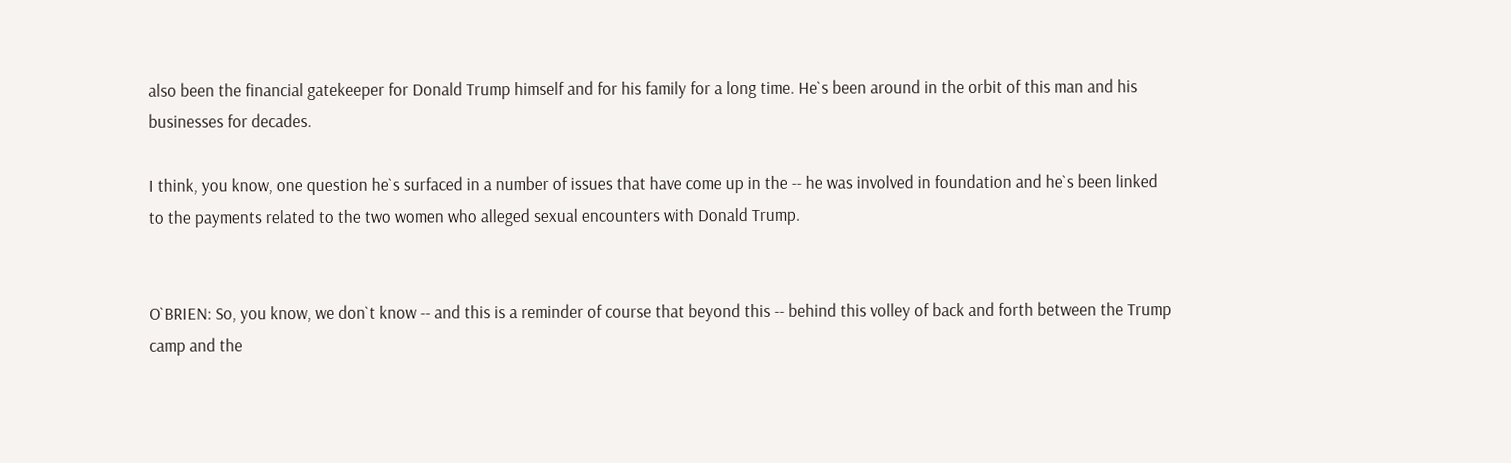also been the financial gatekeeper for Donald Trump himself and for his family for a long time. He`s been around in the orbit of this man and his businesses for decades.

I think, you know, one question he`s surfaced in a number of issues that have come up in the -- he was involved in foundation and he`s been linked to the payments related to the two women who alleged sexual encounters with Donald Trump.


O`BRIEN: So, you know, we don`t know -- and this is a reminder of course that beyond this -- behind this volley of back and forth between the Trump camp and the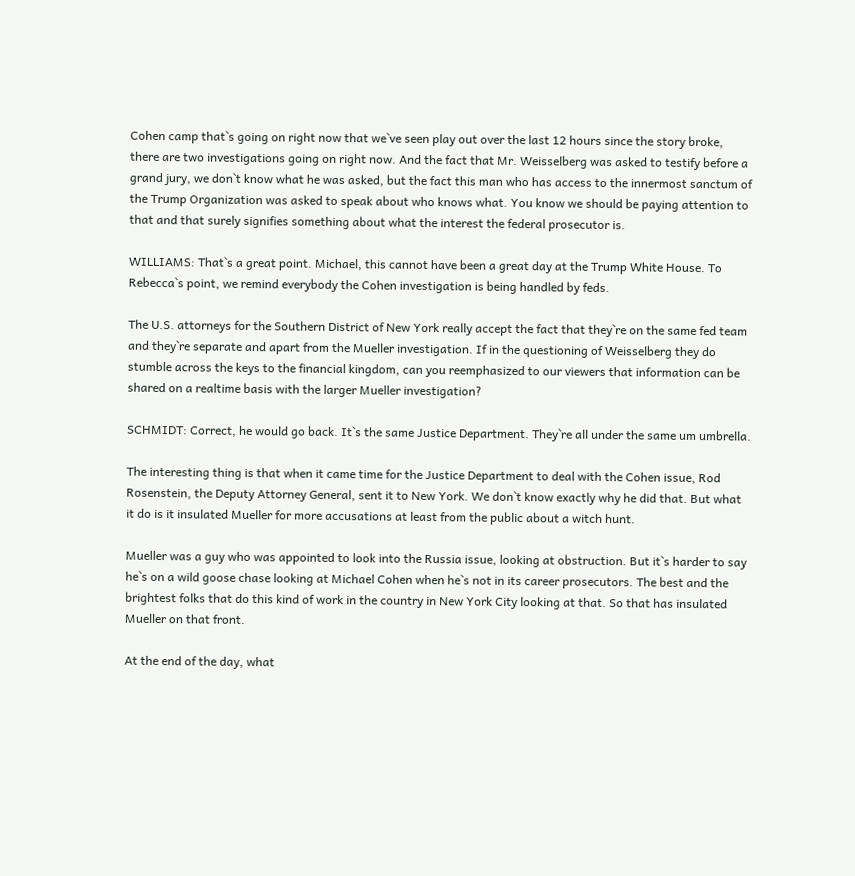Cohen camp that`s going on right now that we`ve seen play out over the last 12 hours since the story broke, there are two investigations going on right now. And the fact that Mr. Weisselberg was asked to testify before a grand jury, we don`t know what he was asked, but the fact this man who has access to the innermost sanctum of the Trump Organization was asked to speak about who knows what. You know we should be paying attention to that and that surely signifies something about what the interest the federal prosecutor is.

WILLIAMS: That`s a great point. Michael, this cannot have been a great day at the Trump White House. To Rebecca`s point, we remind everybody the Cohen investigation is being handled by feds.

The U.S. attorneys for the Southern District of New York really accept the fact that they`re on the same fed team and they`re separate and apart from the Mueller investigation. If in the questioning of Weisselberg they do stumble across the keys to the financial kingdom, can you reemphasized to our viewers that information can be shared on a realtime basis with the larger Mueller investigation?

SCHMIDT: Correct, he would go back. It`s the same Justice Department. They`re all under the same um umbrella.

The interesting thing is that when it came time for the Justice Department to deal with the Cohen issue, Rod Rosenstein, the Deputy Attorney General, sent it to New York. We don`t know exactly why he did that. But what it do is it insulated Mueller for more accusations at least from the public about a witch hunt.

Mueller was a guy who was appointed to look into the Russia issue, looking at obstruction. But it`s harder to say he`s on a wild goose chase looking at Michael Cohen when he`s not in its career prosecutors. The best and the brightest folks that do this kind of work in the country in New York City looking at that. So that has insulated Mueller on that front.

At the end of the day, what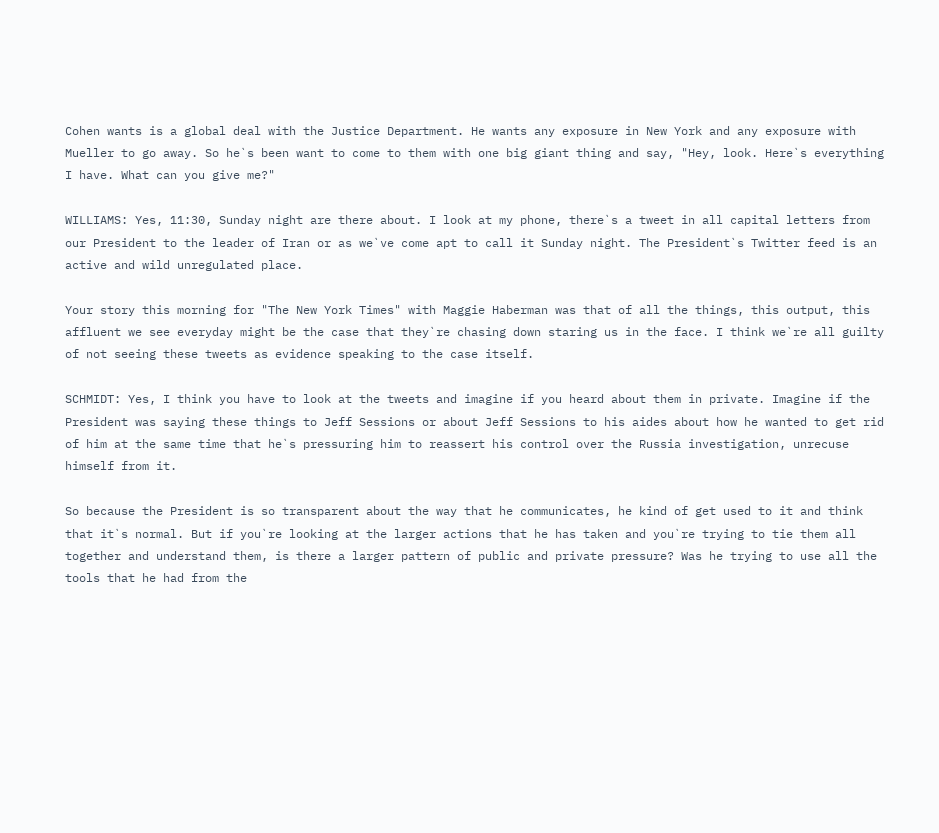Cohen wants is a global deal with the Justice Department. He wants any exposure in New York and any exposure with Mueller to go away. So he`s been want to come to them with one big giant thing and say, "Hey, look. Here`s everything I have. What can you give me?"

WILLIAMS: Yes, 11:30, Sunday night are there about. I look at my phone, there`s a tweet in all capital letters from our President to the leader of Iran or as we`ve come apt to call it Sunday night. The President`s Twitter feed is an active and wild unregulated place.

Your story this morning for "The New York Times" with Maggie Haberman was that of all the things, this output, this affluent we see everyday might be the case that they`re chasing down staring us in the face. I think we`re all guilty of not seeing these tweets as evidence speaking to the case itself.

SCHMIDT: Yes, I think you have to look at the tweets and imagine if you heard about them in private. Imagine if the President was saying these things to Jeff Sessions or about Jeff Sessions to his aides about how he wanted to get rid of him at the same time that he`s pressuring him to reassert his control over the Russia investigation, unrecuse himself from it.

So because the President is so transparent about the way that he communicates, he kind of get used to it and think that it`s normal. But if you`re looking at the larger actions that he has taken and you`re trying to tie them all together and understand them, is there a larger pattern of public and private pressure? Was he trying to use all the tools that he had from the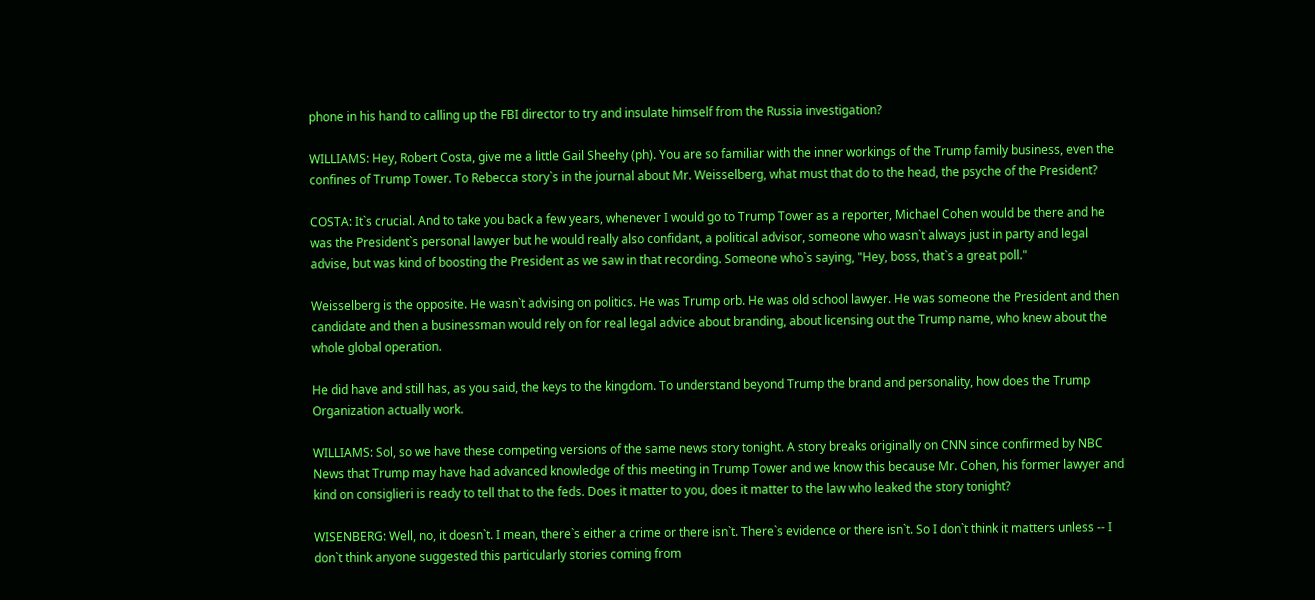phone in his hand to calling up the FBI director to try and insulate himself from the Russia investigation?

WILLIAMS: Hey, Robert Costa, give me a little Gail Sheehy (ph). You are so familiar with the inner workings of the Trump family business, even the confines of Trump Tower. To Rebecca story`s in the journal about Mr. Weisselberg, what must that do to the head, the psyche of the President?

COSTA: It`s crucial. And to take you back a few years, whenever I would go to Trump Tower as a reporter, Michael Cohen would be there and he was the President`s personal lawyer but he would really also confidant, a political advisor, someone who wasn`t always just in party and legal advise, but was kind of boosting the President as we saw in that recording. Someone who`s saying, "Hey, boss, that`s a great poll."

Weisselberg is the opposite. He wasn`t advising on politics. He was Trump orb. He was old school lawyer. He was someone the President and then candidate and then a businessman would rely on for real legal advice about branding, about licensing out the Trump name, who knew about the whole global operation.

He did have and still has, as you said, the keys to the kingdom. To understand beyond Trump the brand and personality, how does the Trump Organization actually work.

WILLIAMS: Sol, so we have these competing versions of the same news story tonight. A story breaks originally on CNN since confirmed by NBC News that Trump may have had advanced knowledge of this meeting in Trump Tower and we know this because Mr. Cohen, his former lawyer and kind on consiglieri is ready to tell that to the feds. Does it matter to you, does it matter to the law who leaked the story tonight?

WISENBERG: Well, no, it doesn`t. I mean, there`s either a crime or there isn`t. There`s evidence or there isn`t. So I don`t think it matters unless -- I don`t think anyone suggested this particularly stories coming from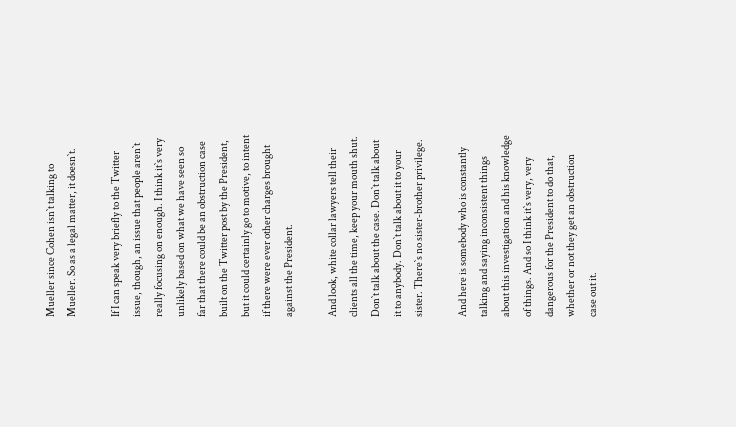Mueller since Cohen isn`t talking to Mueller. So as a legal matter, it doesn`t.

If I can speak very briefly to the Twitter issue, though, an issue that people aren`t really focusing on enough. I think it`s very unlikely based on what we have seen so far that there could be an obstruction case built on the Twitter post by the President, but it could certainly go to motive, to intent if there were ever other charges brought against the President.

And look, white collar lawyers tell their clients all the time, keep your mouth shut. Don`t talk about the case. Don`t talk about it to anybody. Don`t talk about it to your sister. There`s no sister-brother privilege.

And here is somebody who is constantly talking and saying inconsistent things about this investigation and his knowledge of things. And so I think it`s very, very dangerous for the President to do that, whether or not they get an obstruction case out it.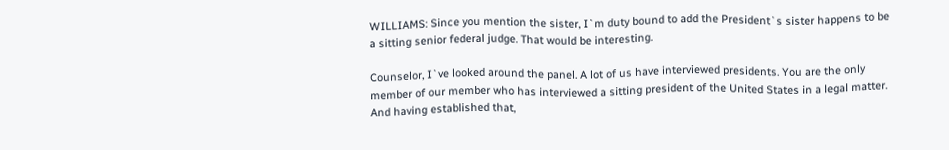WILLIAMS: Since you mention the sister, I`m duty bound to add the President`s sister happens to be a sitting senior federal judge. That would be interesting.

Counselor, I`ve looked around the panel. A lot of us have interviewed presidents. You are the only member of our member who has interviewed a sitting president of the United States in a legal matter. And having established that,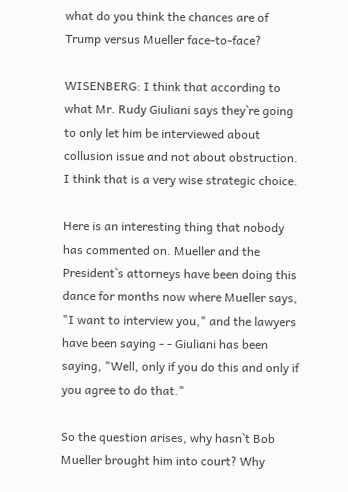what do you think the chances are of Trump versus Mueller face-to-face?

WISENBERG: I think that according to what Mr. Rudy Giuliani says they`re going to only let him be interviewed about collusion issue and not about obstruction. I think that is a very wise strategic choice.

Here is an interesting thing that nobody has commented on. Mueller and the President`s attorneys have been doing this dance for months now where Mueller says, "I want to interview you," and the lawyers have been saying - - Giuliani has been saying, "Well, only if you do this and only if you agree to do that."

So the question arises, why hasn`t Bob Mueller brought him into court? Why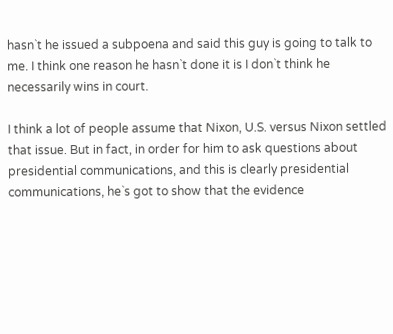hasn`t he issued a subpoena and said this guy is going to talk to me. I think one reason he hasn`t done it is I don`t think he necessarily wins in court.

I think a lot of people assume that Nixon, U.S. versus Nixon settled that issue. But in fact, in order for him to ask questions about presidential communications, and this is clearly presidential communications, he`s got to show that the evidence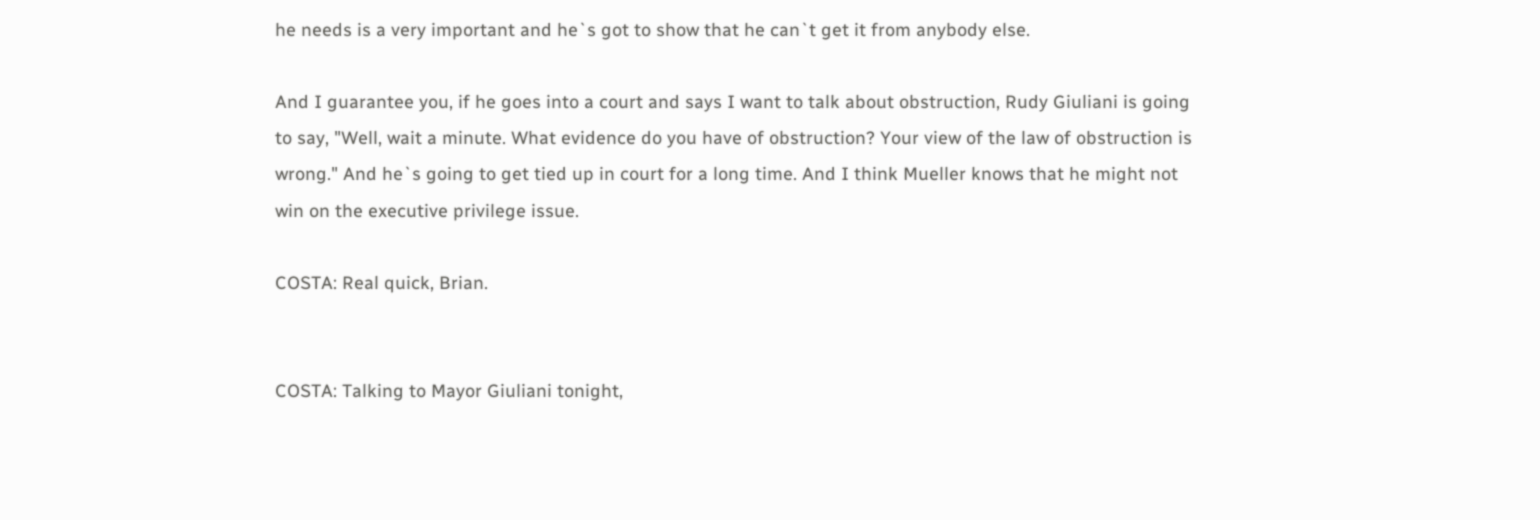he needs is a very important and he`s got to show that he can`t get it from anybody else.

And I guarantee you, if he goes into a court and says I want to talk about obstruction, Rudy Giuliani is going to say, "Well, wait a minute. What evidence do you have of obstruction? Your view of the law of obstruction is wrong." And he`s going to get tied up in court for a long time. And I think Mueller knows that he might not win on the executive privilege issue.

COSTA: Real quick, Brian.


COSTA: Talking to Mayor Giuliani tonight,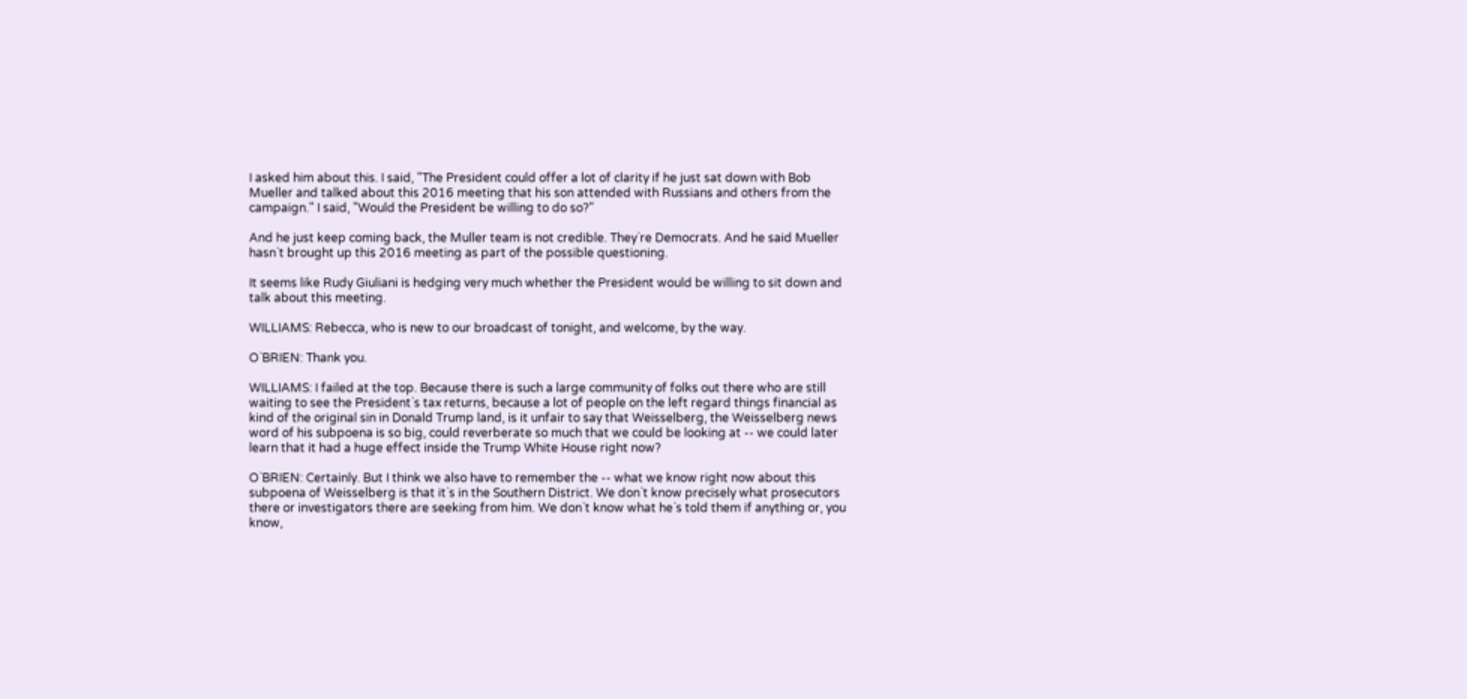I asked him about this. I said, "The President could offer a lot of clarity if he just sat down with Bob Mueller and talked about this 2016 meeting that his son attended with Russians and others from the campaign." I said, "Would the President be willing to do so?"

And he just keep coming back, the Muller team is not credible. They`re Democrats. And he said Mueller hasn`t brought up this 2016 meeting as part of the possible questioning.

It seems like Rudy Giuliani is hedging very much whether the President would be willing to sit down and talk about this meeting.

WILLIAMS: Rebecca, who is new to our broadcast of tonight, and welcome, by the way.

O`BRIEN: Thank you.

WILLIAMS: I failed at the top. Because there is such a large community of folks out there who are still waiting to see the President`s tax returns, because a lot of people on the left regard things financial as kind of the original sin in Donald Trump land, is it unfair to say that Weisselberg, the Weisselberg news word of his subpoena is so big, could reverberate so much that we could be looking at -- we could later learn that it had a huge effect inside the Trump White House right now?

O`BRIEN: Certainly. But I think we also have to remember the -- what we know right now about this subpoena of Weisselberg is that it`s in the Southern District. We don`t know precisely what prosecutors there or investigators there are seeking from him. We don`t know what he`s told them if anything or, you know,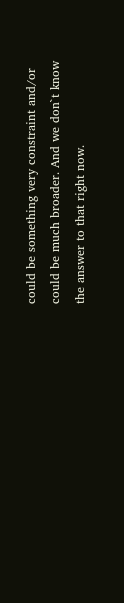could be something very constraint and/or could be much broader. And we don`t know the answer to that right now.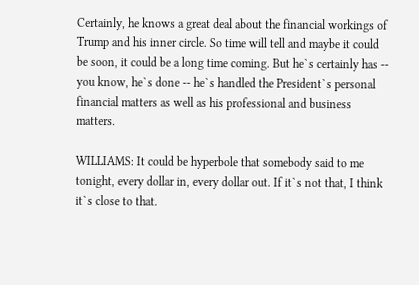Certainly, he knows a great deal about the financial workings of Trump and his inner circle. So time will tell and maybe it could be soon, it could be a long time coming. But he`s certainly has -- you know, he`s done -- he`s handled the President`s personal financial matters as well as his professional and business matters.

WILLIAMS: It could be hyperbole that somebody said to me tonight, every dollar in, every dollar out. If it`s not that, I think it`s close to that.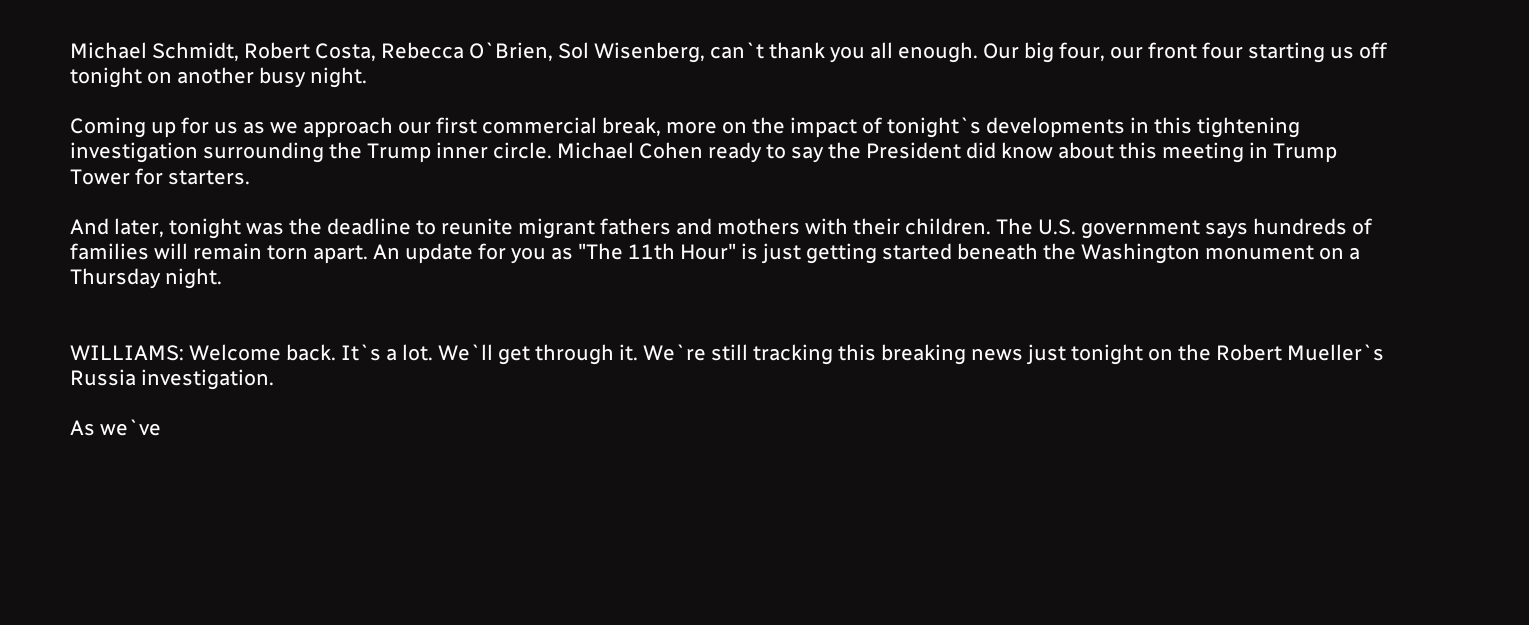Michael Schmidt, Robert Costa, Rebecca O`Brien, Sol Wisenberg, can`t thank you all enough. Our big four, our front four starting us off tonight on another busy night.

Coming up for us as we approach our first commercial break, more on the impact of tonight`s developments in this tightening investigation surrounding the Trump inner circle. Michael Cohen ready to say the President did know about this meeting in Trump Tower for starters.

And later, tonight was the deadline to reunite migrant fathers and mothers with their children. The U.S. government says hundreds of families will remain torn apart. An update for you as "The 11th Hour" is just getting started beneath the Washington monument on a Thursday night.


WILLIAMS: Welcome back. It`s a lot. We`ll get through it. We`re still tracking this breaking news just tonight on the Robert Mueller`s Russia investigation.

As we`ve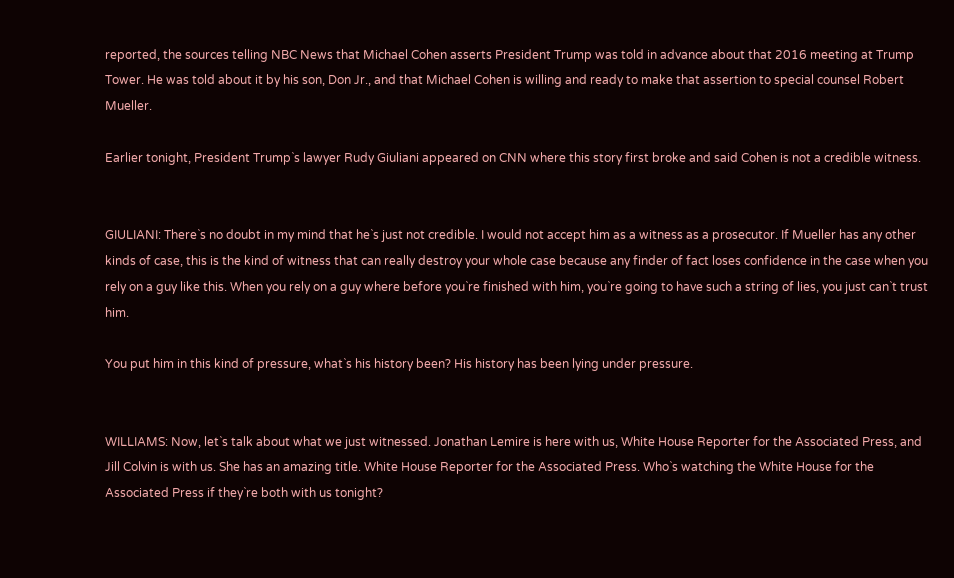reported, the sources telling NBC News that Michael Cohen asserts President Trump was told in advance about that 2016 meeting at Trump Tower. He was told about it by his son, Don Jr., and that Michael Cohen is willing and ready to make that assertion to special counsel Robert Mueller.

Earlier tonight, President Trump`s lawyer Rudy Giuliani appeared on CNN where this story first broke and said Cohen is not a credible witness.


GIULIANI: There`s no doubt in my mind that he`s just not credible. I would not accept him as a witness as a prosecutor. If Mueller has any other kinds of case, this is the kind of witness that can really destroy your whole case because any finder of fact loses confidence in the case when you rely on a guy like this. When you rely on a guy where before you`re finished with him, you`re going to have such a string of lies, you just can`t trust him.

You put him in this kind of pressure, what`s his history been? His history has been lying under pressure.


WILLIAMS: Now, let`s talk about what we just witnessed. Jonathan Lemire is here with us, White House Reporter for the Associated Press, and Jill Colvin is with us. She has an amazing title. White House Reporter for the Associated Press. Who`s watching the White House for the Associated Press if they`re both with us tonight?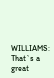WILLIAMS: That`s a great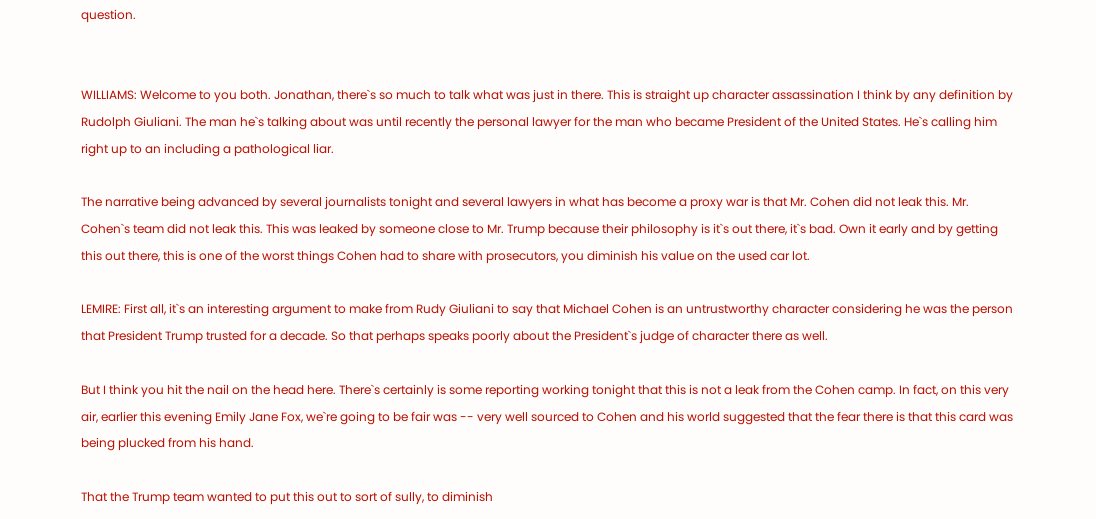question.


WILLIAMS: Welcome to you both. Jonathan, there`s so much to talk what was just in there. This is straight up character assassination I think by any definition by Rudolph Giuliani. The man he`s talking about was until recently the personal lawyer for the man who became President of the United States. He`s calling him right up to an including a pathological liar.

The narrative being advanced by several journalists tonight and several lawyers in what has become a proxy war is that Mr. Cohen did not leak this. Mr. Cohen`s team did not leak this. This was leaked by someone close to Mr. Trump because their philosophy is it`s out there, it`s bad. Own it early and by getting this out there, this is one of the worst things Cohen had to share with prosecutors, you diminish his value on the used car lot.

LEMIRE: First all, it`s an interesting argument to make from Rudy Giuliani to say that Michael Cohen is an untrustworthy character considering he was the person that President Trump trusted for a decade. So that perhaps speaks poorly about the President`s judge of character there as well.

But I think you hit the nail on the head here. There`s certainly is some reporting working tonight that this is not a leak from the Cohen camp. In fact, on this very air, earlier this evening Emily Jane Fox, we`re going to be fair was -- very well sourced to Cohen and his world suggested that the fear there is that this card was being plucked from his hand.

That the Trump team wanted to put this out to sort of sully, to diminish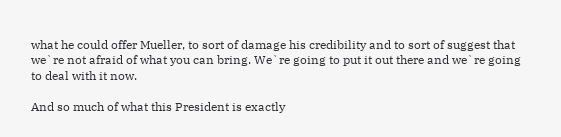what he could offer Mueller, to sort of damage his credibility and to sort of suggest that we`re not afraid of what you can bring. We`re going to put it out there and we`re going to deal with it now.

And so much of what this President is exactly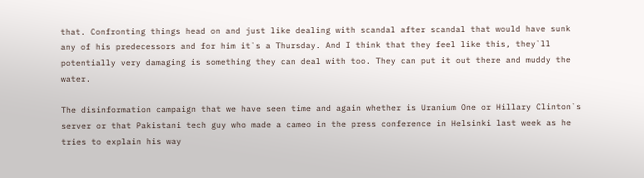that. Confronting things head on and just like dealing with scandal after scandal that would have sunk any of his predecessors and for him it`s a Thursday. And I think that they feel like this, they`ll potentially very damaging is something they can deal with too. They can put it out there and muddy the water.

The disinformation campaign that we have seen time and again whether is Uranium One or Hillary Clinton`s server or that Pakistani tech guy who made a cameo in the press conference in Helsinki last week as he tries to explain his way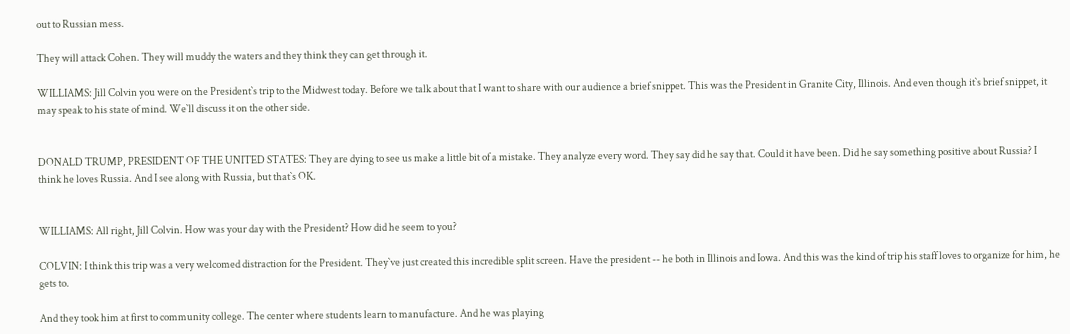out to Russian mess.

They will attack Cohen. They will muddy the waters and they think they can get through it.

WILLIAMS: Jill Colvin you were on the President`s trip to the Midwest today. Before we talk about that I want to share with our audience a brief snippet. This was the President in Granite City, Illinois. And even though it`s brief snippet, it may speak to his state of mind. We`ll discuss it on the other side.


DONALD TRUMP, PRESIDENT OF THE UNITED STATES: They are dying to see us make a little bit of a mistake. They analyze every word. They say did he say that. Could it have been. Did he say something positive about Russia? I think he loves Russia. And I see along with Russia, but that`s OK.


WILLIAMS: All right, Jill Colvin. How was your day with the President? How did he seem to you?

COLVIN: I think this trip was a very welcomed distraction for the President. They`ve just created this incredible split screen. Have the president -- he both in Illinois and Iowa. And this was the kind of trip his staff loves to organize for him, he gets to.

And they took him at first to community college. The center where students learn to manufacture. And he was playing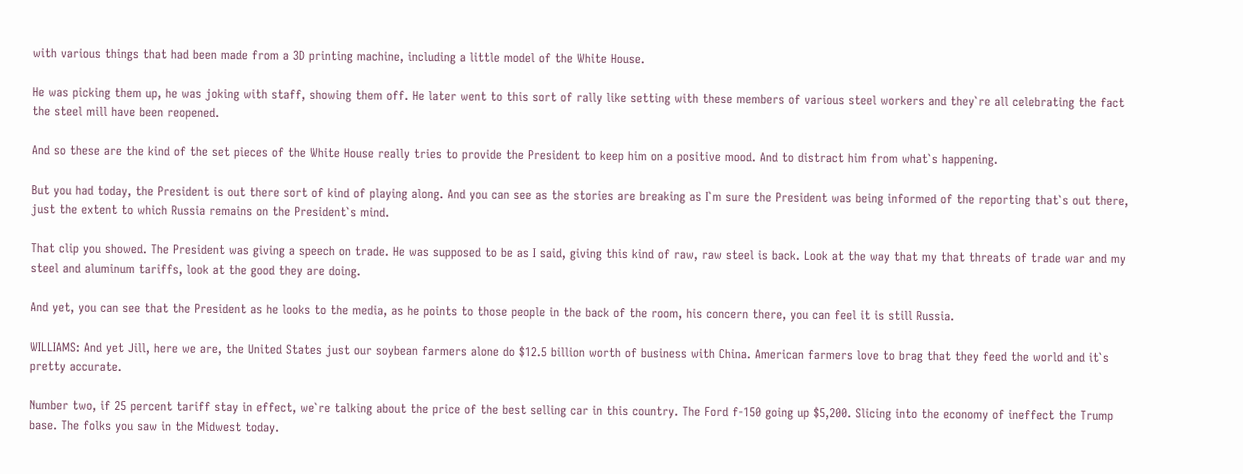with various things that had been made from a 3D printing machine, including a little model of the White House.

He was picking them up, he was joking with staff, showing them off. He later went to this sort of rally like setting with these members of various steel workers and they`re all celebrating the fact the steel mill have been reopened.

And so these are the kind of the set pieces of the White House really tries to provide the President to keep him on a positive mood. And to distract him from what`s happening.

But you had today, the President is out there sort of kind of playing along. And you can see as the stories are breaking as I`m sure the President was being informed of the reporting that`s out there, just the extent to which Russia remains on the President`s mind.

That clip you showed. The President was giving a speech on trade. He was supposed to be as I said, giving this kind of raw, raw steel is back. Look at the way that my that threats of trade war and my steel and aluminum tariffs, look at the good they are doing.

And yet, you can see that the President as he looks to the media, as he points to those people in the back of the room, his concern there, you can feel it is still Russia.

WILLIAMS: And yet Jill, here we are, the United States just our soybean farmers alone do $12.5 billion worth of business with China. American farmers love to brag that they feed the world and it`s pretty accurate.

Number two, if 25 percent tariff stay in effect, we`re talking about the price of the best selling car in this country. The Ford f-150 going up $5,200. Slicing into the economy of ineffect the Trump base. The folks you saw in the Midwest today.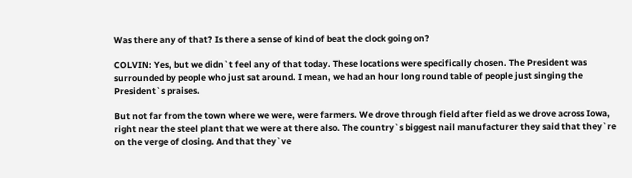Was there any of that? Is there a sense of kind of beat the clock going on?

COLVIN: Yes, but we didn`t feel any of that today. These locations were specifically chosen. The President was surrounded by people who just sat around. I mean, we had an hour long round table of people just singing the President`s praises.

But not far from the town where we were, were farmers. We drove through field after field as we drove across Iowa, right near the steel plant that we were at there also. The country`s biggest nail manufacturer they said that they`re on the verge of closing. And that they`ve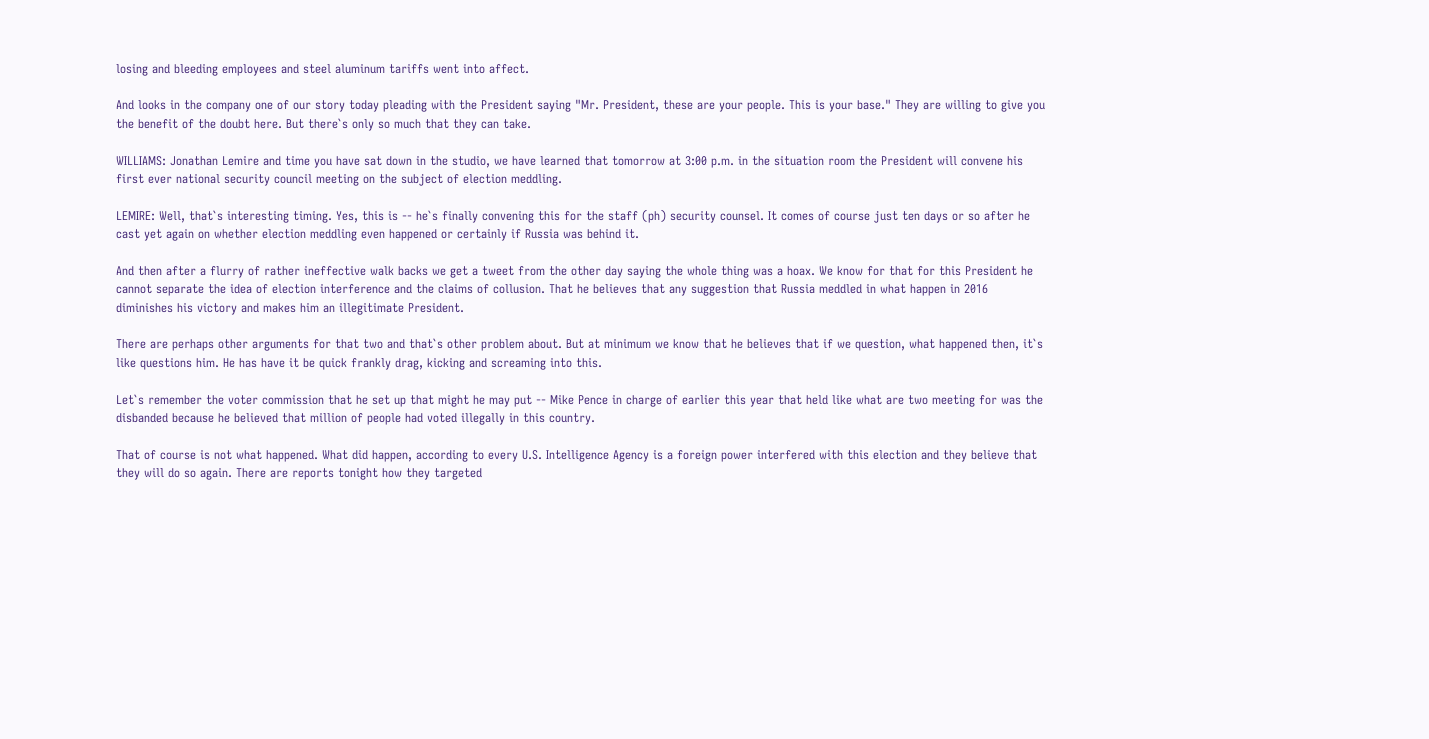losing and bleeding employees and steel aluminum tariffs went into affect.

And looks in the company one of our story today pleading with the President saying "Mr. President, these are your people. This is your base." They are willing to give you the benefit of the doubt here. But there`s only so much that they can take.

WILLIAMS: Jonathan Lemire and time you have sat down in the studio, we have learned that tomorrow at 3:00 p.m. in the situation room the President will convene his first ever national security council meeting on the subject of election meddling.

LEMIRE: Well, that`s interesting timing. Yes, this is -- he`s finally convening this for the staff (ph) security counsel. It comes of course just ten days or so after he cast yet again on whether election meddling even happened or certainly if Russia was behind it.

And then after a flurry of rather ineffective walk backs we get a tweet from the other day saying the whole thing was a hoax. We know for that for this President he cannot separate the idea of election interference and the claims of collusion. That he believes that any suggestion that Russia meddled in what happen in 2016 diminishes his victory and makes him an illegitimate President.

There are perhaps other arguments for that two and that`s other problem about. But at minimum we know that he believes that if we question, what happened then, it`s like questions him. He has have it be quick frankly drag, kicking and screaming into this.

Let`s remember the voter commission that he set up that might he may put -- Mike Pence in charge of earlier this year that held like what are two meeting for was the disbanded because he believed that million of people had voted illegally in this country.

That of course is not what happened. What did happen, according to every U.S. Intelligence Agency is a foreign power interfered with this election and they believe that they will do so again. There are reports tonight how they targeted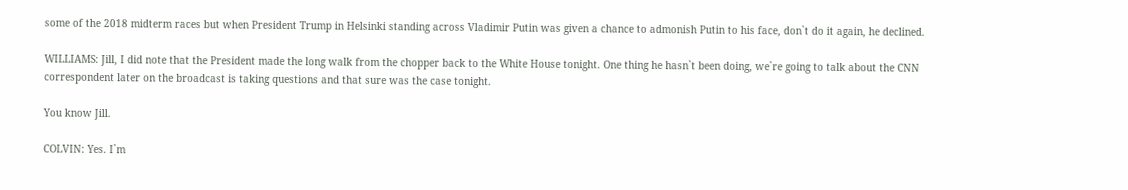some of the 2018 midterm races but when President Trump in Helsinki standing across Vladimir Putin was given a chance to admonish Putin to his face, don`t do it again, he declined.

WILLIAMS: Jill, I did note that the President made the long walk from the chopper back to the White House tonight. One thing he hasn`t been doing, we`re going to talk about the CNN correspondent later on the broadcast is taking questions and that sure was the case tonight.

You know Jill.

COLVIN: Yes. I`m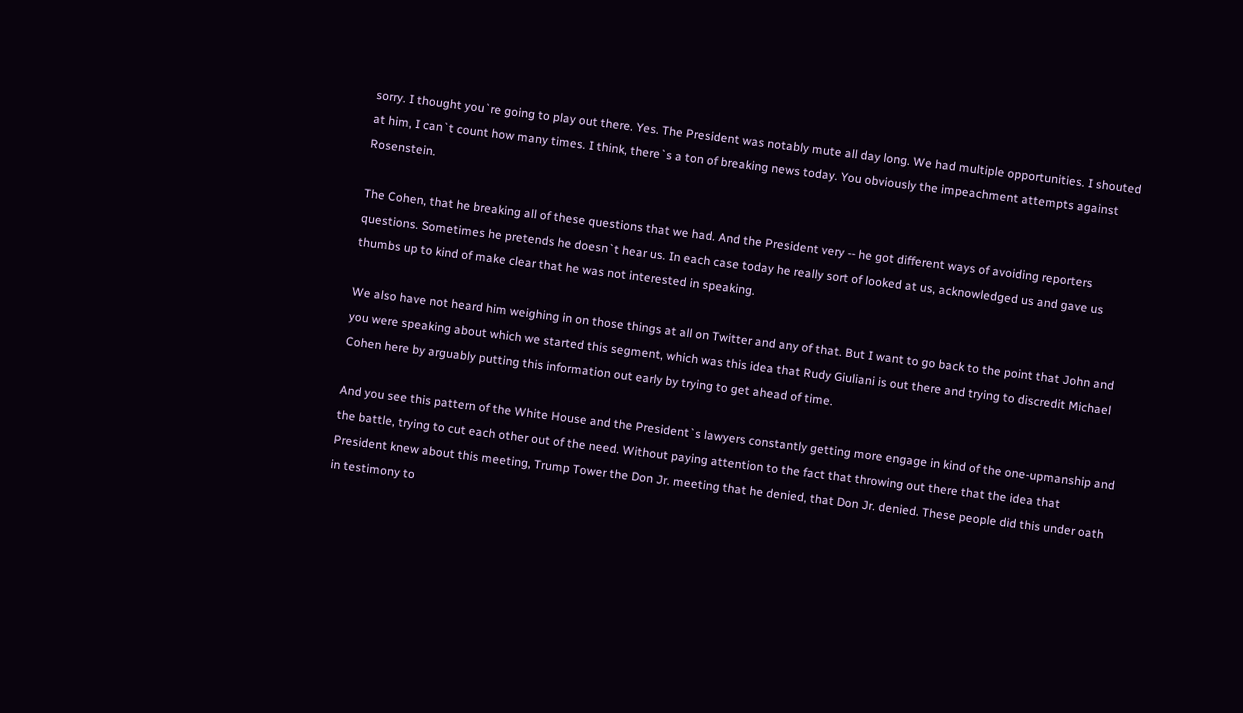sorry. I thought you`re going to play out there. Yes. The President was notably mute all day long. We had multiple opportunities. I shouted at him, I can`t count how many times. I think, there`s a ton of breaking news today. You obviously the impeachment attempts against Rosenstein.

The Cohen, that he breaking all of these questions that we had. And the President very -- he got different ways of avoiding reporters questions. Sometimes he pretends he doesn`t hear us. In each case today he really sort of looked at us, acknowledged us and gave us thumbs up to kind of make clear that he was not interested in speaking.

We also have not heard him weighing in on those things at all on Twitter and any of that. But I want to go back to the point that John and you were speaking about which we started this segment, which was this idea that Rudy Giuliani is out there and trying to discredit Michael Cohen here by arguably putting this information out early by trying to get ahead of time.

And you see this pattern of the White House and the President`s lawyers constantly getting more engage in kind of the one-upmanship and the battle, trying to cut each other out of the need. Without paying attention to the fact that throwing out there that the idea that President knew about this meeting, Trump Tower the Don Jr. meeting that he denied, that Don Jr. denied. These people did this under oath in testimony to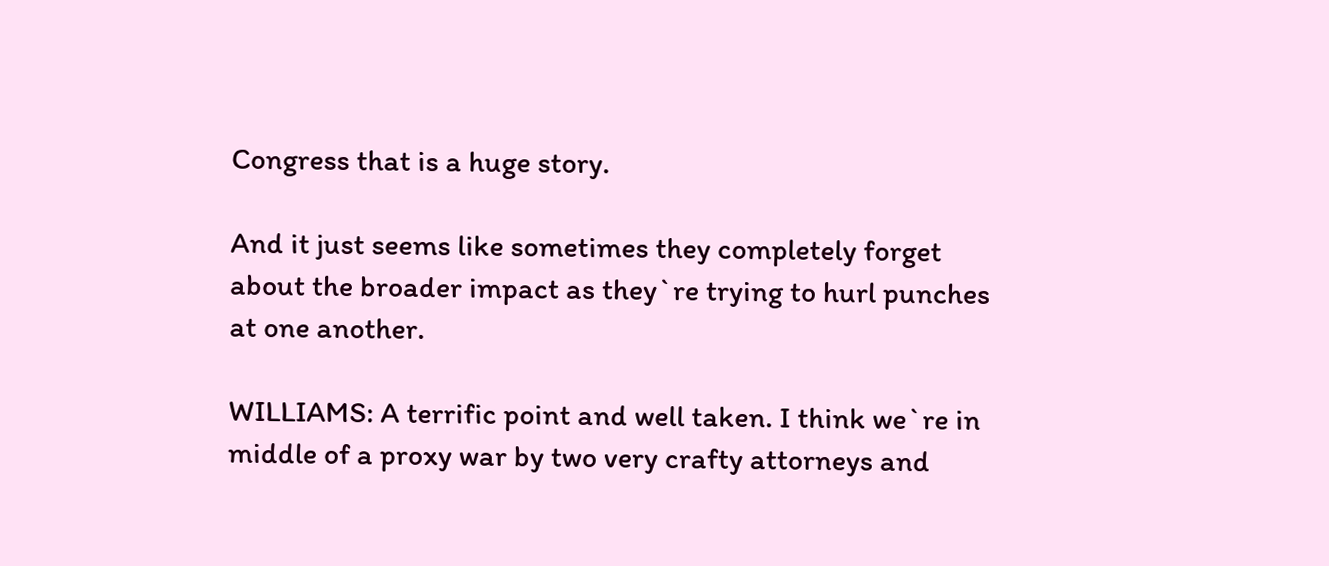Congress that is a huge story.

And it just seems like sometimes they completely forget about the broader impact as they`re trying to hurl punches at one another.

WILLIAMS: A terrific point and well taken. I think we`re in middle of a proxy war by two very crafty attorneys and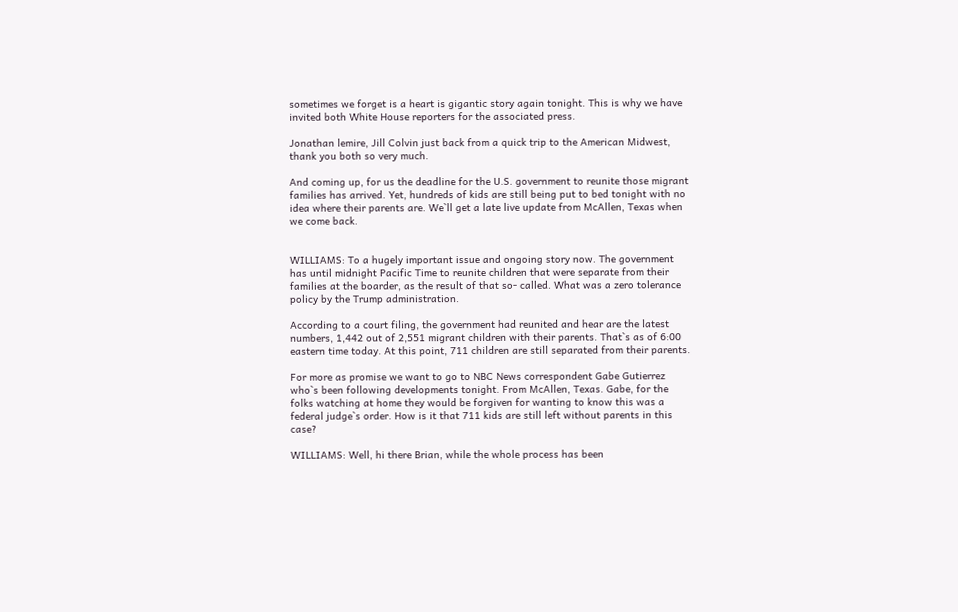sometimes we forget is a heart is gigantic story again tonight. This is why we have invited both White House reporters for the associated press.

Jonathan lemire, Jill Colvin just back from a quick trip to the American Midwest, thank you both so very much.

And coming up, for us the deadline for the U.S. government to reunite those migrant families has arrived. Yet, hundreds of kids are still being put to bed tonight with no idea where their parents are. We`ll get a late live update from McAllen, Texas when we come back.


WILLIAMS: To a hugely important issue and ongoing story now. The government has until midnight Pacific Time to reunite children that were separate from their families at the boarder, as the result of that so- called. What was a zero tolerance policy by the Trump administration.

According to a court filing, the government had reunited and hear are the latest numbers, 1,442 out of 2,551 migrant children with their parents. That`s as of 6:00 eastern time today. At this point, 711 children are still separated from their parents.

For more as promise we want to go to NBC News correspondent Gabe Gutierrez who`s been following developments tonight. From McAllen, Texas. Gabe, for the folks watching at home they would be forgiven for wanting to know this was a federal judge`s order. How is it that 711 kids are still left without parents in this case?

WILLIAMS: Well, hi there Brian, while the whole process has been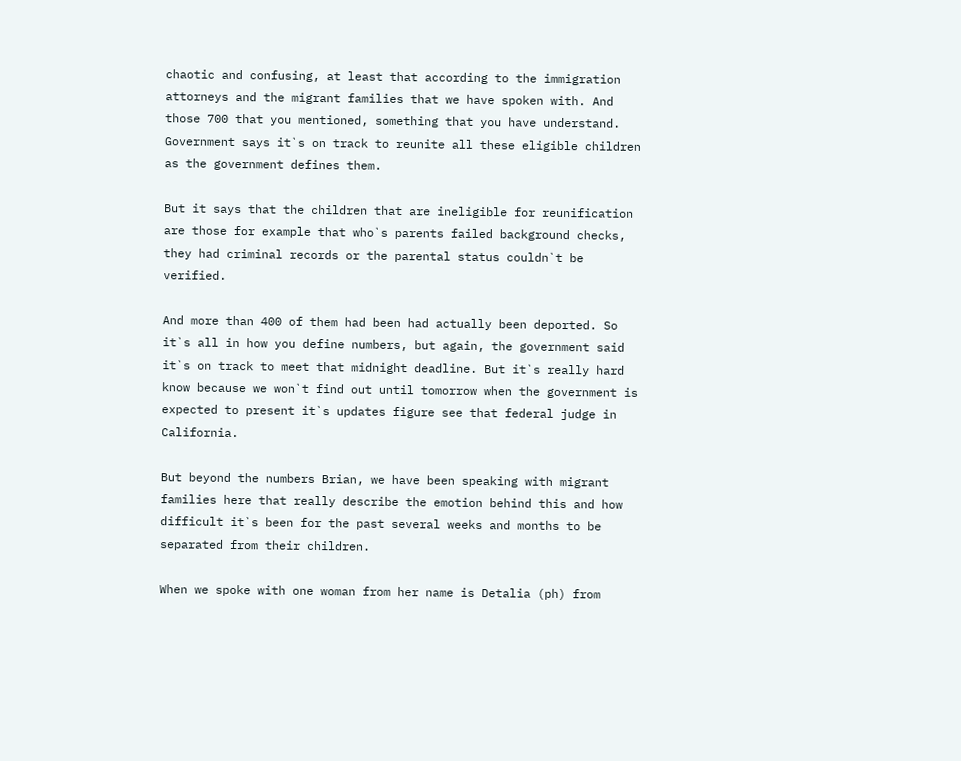chaotic and confusing, at least that according to the immigration attorneys and the migrant families that we have spoken with. And those 700 that you mentioned, something that you have understand. Government says it`s on track to reunite all these eligible children as the government defines them.

But it says that the children that are ineligible for reunification are those for example that who`s parents failed background checks, they had criminal records or the parental status couldn`t be verified.

And more than 400 of them had been had actually been deported. So it`s all in how you define numbers, but again, the government said it`s on track to meet that midnight deadline. But it`s really hard know because we won`t find out until tomorrow when the government is expected to present it`s updates figure see that federal judge in California.

But beyond the numbers Brian, we have been speaking with migrant families here that really describe the emotion behind this and how difficult it`s been for the past several weeks and months to be separated from their children.

When we spoke with one woman from her name is Detalia (ph) from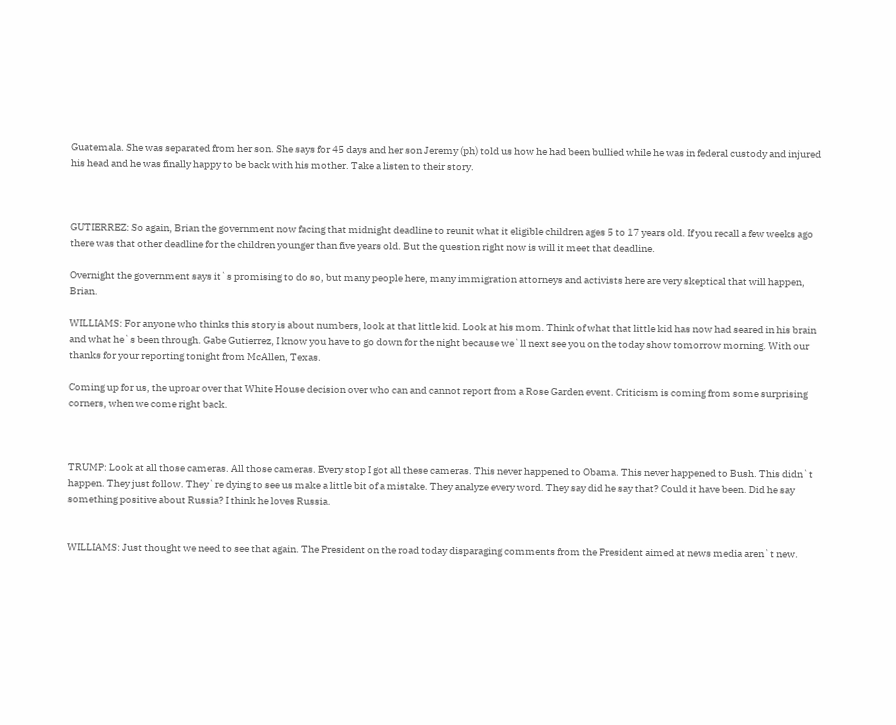Guatemala. She was separated from her son. She says for 45 days and her son Jeremy (ph) told us how he had been bullied while he was in federal custody and injured his head and he was finally happy to be back with his mother. Take a listen to their story.



GUTIERREZ: So again, Brian the government now facing that midnight deadline to reunit what it eligible children ages 5 to 17 years old. If you recall a few weeks ago there was that other deadline for the children younger than five years old. But the question right now is will it meet that deadline.

Overnight the government says it`s promising to do so, but many people here, many immigration attorneys and activists here are very skeptical that will happen, Brian.

WILLIAMS: For anyone who thinks this story is about numbers, look at that little kid. Look at his mom. Think of what that little kid has now had seared in his brain and what he`s been through. Gabe Gutierrez, I know you have to go down for the night because we`ll next see you on the today show tomorrow morning. With our thanks for your reporting tonight from McAllen, Texas.

Coming up for us, the uproar over that White House decision over who can and cannot report from a Rose Garden event. Criticism is coming from some surprising corners, when we come right back.



TRUMP: Look at all those cameras. All those cameras. Every stop I got all these cameras. This never happened to Obama. This never happened to Bush. This didn`t happen. They just follow. They`re dying to see us make a little bit of a mistake. They analyze every word. They say did he say that? Could it have been. Did he say something positive about Russia? I think he loves Russia.


WILLIAMS: Just thought we need to see that again. The President on the road today disparaging comments from the President aimed at news media aren`t new.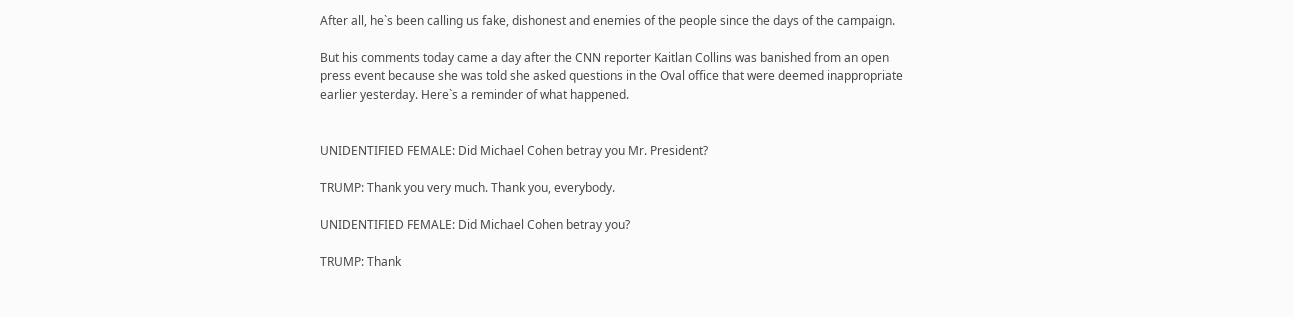After all, he`s been calling us fake, dishonest and enemies of the people since the days of the campaign.

But his comments today came a day after the CNN reporter Kaitlan Collins was banished from an open press event because she was told she asked questions in the Oval office that were deemed inappropriate earlier yesterday. Here`s a reminder of what happened.


UNIDENTIFIED FEMALE: Did Michael Cohen betray you Mr. President?

TRUMP: Thank you very much. Thank you, everybody.

UNIDENTIFIED FEMALE: Did Michael Cohen betray you?

TRUMP: Thank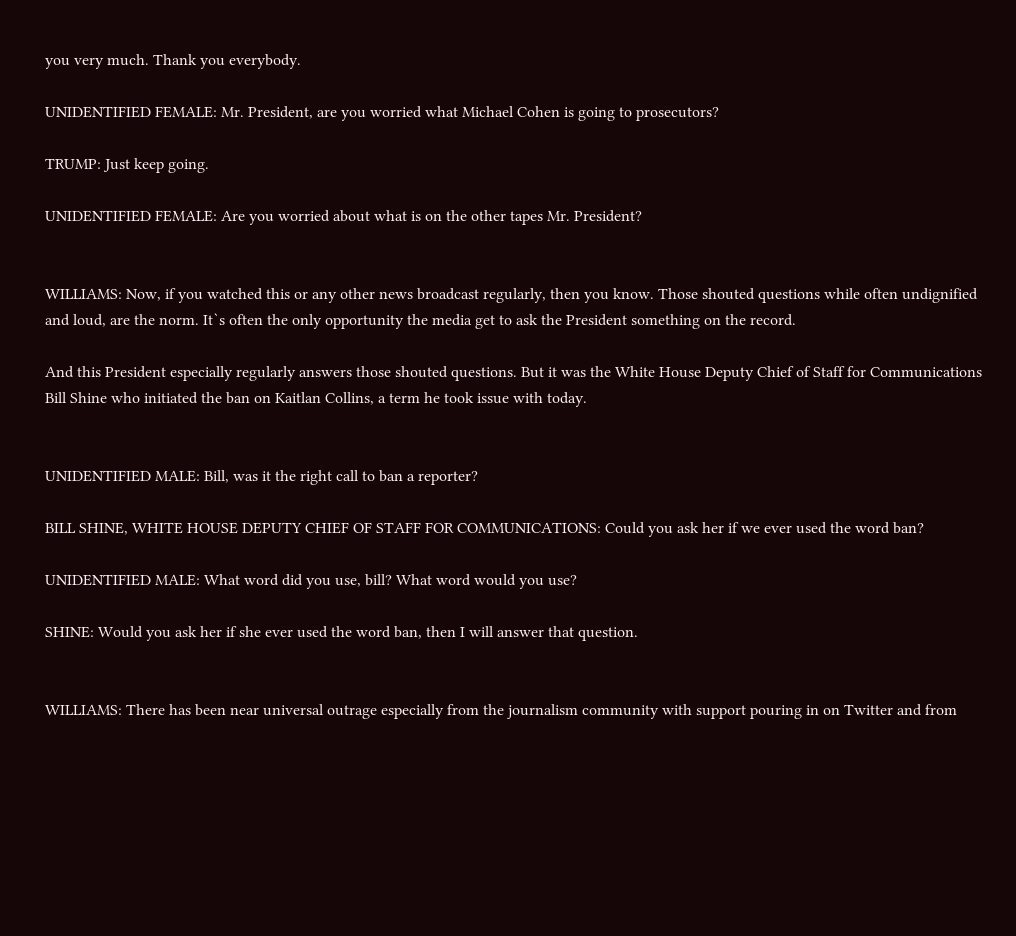you very much. Thank you everybody.

UNIDENTIFIED FEMALE: Mr. President, are you worried what Michael Cohen is going to prosecutors?

TRUMP: Just keep going.

UNIDENTIFIED FEMALE: Are you worried about what is on the other tapes Mr. President?


WILLIAMS: Now, if you watched this or any other news broadcast regularly, then you know. Those shouted questions while often undignified and loud, are the norm. It`s often the only opportunity the media get to ask the President something on the record.

And this President especially regularly answers those shouted questions. But it was the White House Deputy Chief of Staff for Communications Bill Shine who initiated the ban on Kaitlan Collins, a term he took issue with today.


UNIDENTIFIED MALE: Bill, was it the right call to ban a reporter?

BILL SHINE, WHITE HOUSE DEPUTY CHIEF OF STAFF FOR COMMUNICATIONS: Could you ask her if we ever used the word ban?

UNIDENTIFIED MALE: What word did you use, bill? What word would you use?

SHINE: Would you ask her if she ever used the word ban, then I will answer that question.


WILLIAMS: There has been near universal outrage especially from the journalism community with support pouring in on Twitter and from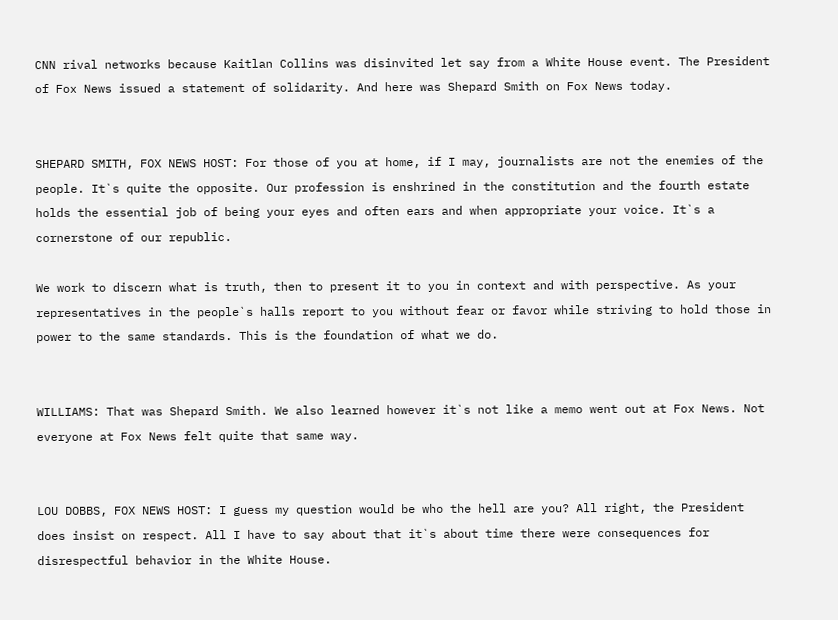CNN rival networks because Kaitlan Collins was disinvited let say from a White House event. The President of Fox News issued a statement of solidarity. And here was Shepard Smith on Fox News today.


SHEPARD SMITH, FOX NEWS HOST: For those of you at home, if I may, journalists are not the enemies of the people. It`s quite the opposite. Our profession is enshrined in the constitution and the fourth estate holds the essential job of being your eyes and often ears and when appropriate your voice. It`s a cornerstone of our republic.

We work to discern what is truth, then to present it to you in context and with perspective. As your representatives in the people`s halls report to you without fear or favor while striving to hold those in power to the same standards. This is the foundation of what we do.


WILLIAMS: That was Shepard Smith. We also learned however it`s not like a memo went out at Fox News. Not everyone at Fox News felt quite that same way.


LOU DOBBS, FOX NEWS HOST: I guess my question would be who the hell are you? All right, the President does insist on respect. All I have to say about that it`s about time there were consequences for disrespectful behavior in the White House.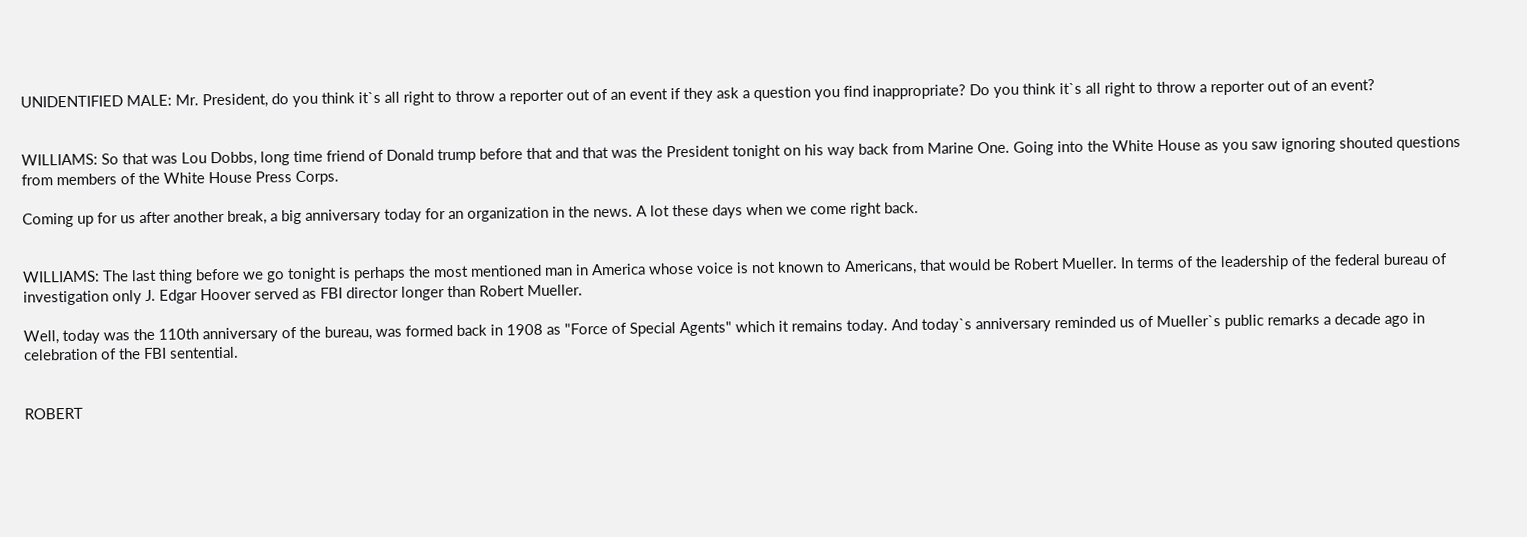UNIDENTIFIED MALE: Mr. President, do you think it`s all right to throw a reporter out of an event if they ask a question you find inappropriate? Do you think it`s all right to throw a reporter out of an event?


WILLIAMS: So that was Lou Dobbs, long time friend of Donald trump before that and that was the President tonight on his way back from Marine One. Going into the White House as you saw ignoring shouted questions from members of the White House Press Corps.

Coming up for us after another break, a big anniversary today for an organization in the news. A lot these days when we come right back.


WILLIAMS: The last thing before we go tonight is perhaps the most mentioned man in America whose voice is not known to Americans, that would be Robert Mueller. In terms of the leadership of the federal bureau of investigation only J. Edgar Hoover served as FBI director longer than Robert Mueller.

Well, today was the 110th anniversary of the bureau, was formed back in 1908 as "Force of Special Agents" which it remains today. And today`s anniversary reminded us of Mueller`s public remarks a decade ago in celebration of the FBI sentential.


ROBERT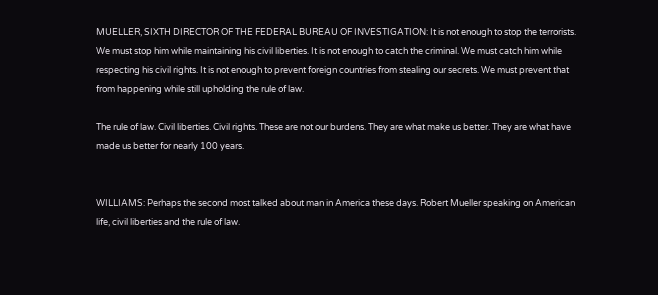MUELLER, SIXTH DIRECTOR OF THE FEDERAL BUREAU OF INVESTIGATION: It is not enough to stop the terrorists. We must stop him while maintaining his civil liberties. It is not enough to catch the criminal. We must catch him while respecting his civil rights. It is not enough to prevent foreign countries from stealing our secrets. We must prevent that from happening while still upholding the rule of law.

The rule of law. Civil liberties. Civil rights. These are not our burdens. They are what make us better. They are what have made us better for nearly 100 years.


WILLIAMS: Perhaps the second most talked about man in America these days. Robert Mueller speaking on American life, civil liberties and the rule of law.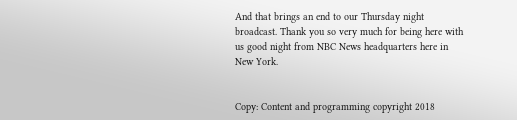And that brings an end to our Thursday night broadcast. Thank you so very much for being here with us good night from NBC News headquarters here in New York.


Copy: Content and programming copyright 2018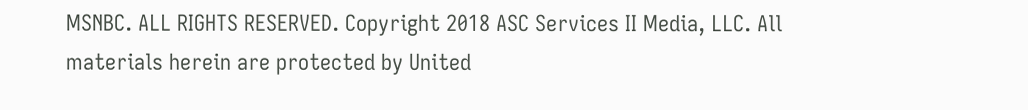MSNBC. ALL RIGHTS RESERVED. Copyright 2018 ASC Services II Media, LLC. All materials herein are protected by United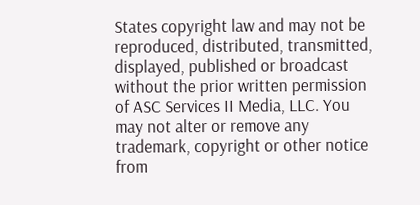States copyright law and may not be reproduced, distributed, transmitted, displayed, published or broadcast without the prior written permission of ASC Services II Media, LLC. You may not alter or remove any trademark, copyright or other notice from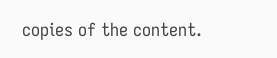copies of the content.